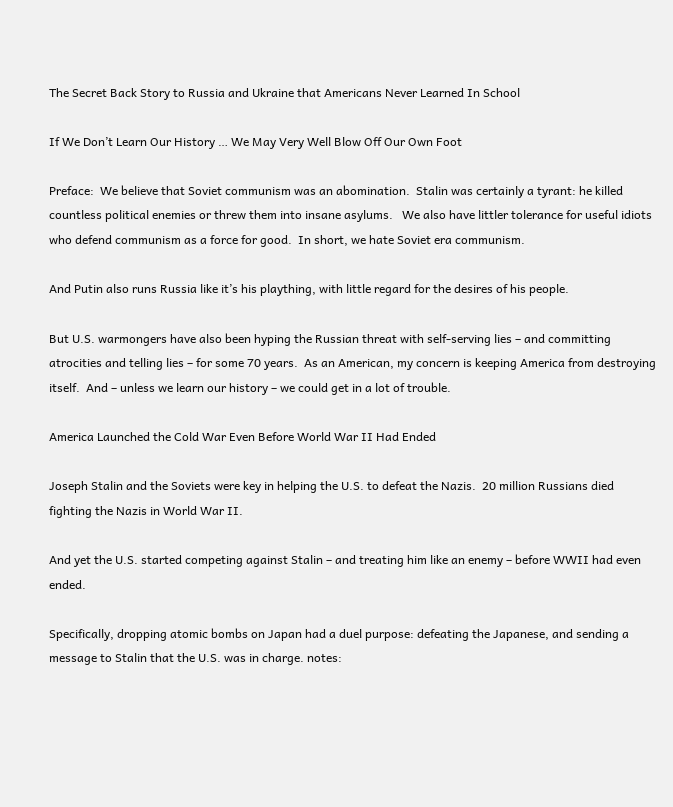The Secret Back Story to Russia and Ukraine that Americans Never Learned In School

If We Don’t Learn Our History … We May Very Well Blow Off Our Own Foot

Preface:  We believe that Soviet communism was an abomination.  Stalin was certainly a tyrant: he killed countless political enemies or threw them into insane asylums.   We also have littler tolerance for useful idiots who defend communism as a force for good.  In short, we hate Soviet era communism.

And Putin also runs Russia like it’s his plaything, with little regard for the desires of his people.

But U.S. warmongers have also been hyping the Russian threat with self-serving lies – and committing atrocities and telling lies – for some 70 years.  As an American, my concern is keeping America from destroying itself.  And – unless we learn our history – we could get in a lot of trouble.

America Launched the Cold War Even Before World War II Had Ended

Joseph Stalin and the Soviets were key in helping the U.S. to defeat the Nazis.  20 million Russians died fighting the Nazis in World War II.

And yet the U.S. started competing against Stalin – and treating him like an enemy – before WWII had even ended.

Specifically, dropping atomic bombs on Japan had a duel purpose: defeating the Japanese, and sending a message to Stalin that the U.S. was in charge. notes: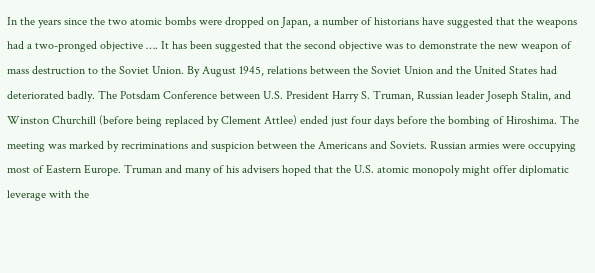In the years since the two atomic bombs were dropped on Japan, a number of historians have suggested that the weapons had a two-pronged objective …. It has been suggested that the second objective was to demonstrate the new weapon of mass destruction to the Soviet Union. By August 1945, relations between the Soviet Union and the United States had deteriorated badly. The Potsdam Conference between U.S. President Harry S. Truman, Russian leader Joseph Stalin, and Winston Churchill (before being replaced by Clement Attlee) ended just four days before the bombing of Hiroshima. The meeting was marked by recriminations and suspicion between the Americans and Soviets. Russian armies were occupying most of Eastern Europe. Truman and many of his advisers hoped that the U.S. atomic monopoly might offer diplomatic leverage with the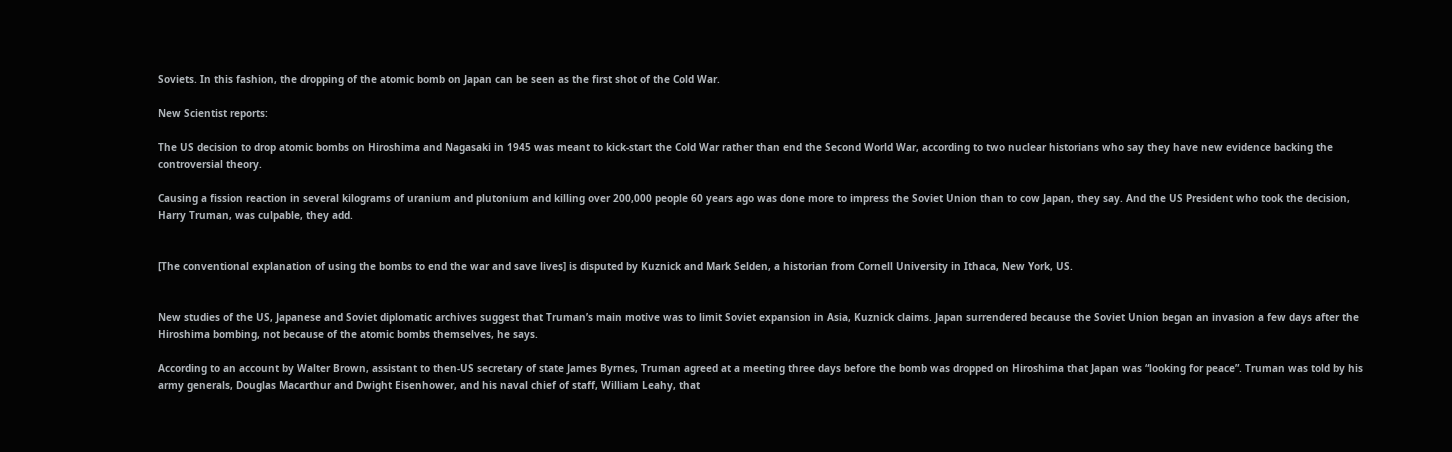Soviets. In this fashion, the dropping of the atomic bomb on Japan can be seen as the first shot of the Cold War.

New Scientist reports:

The US decision to drop atomic bombs on Hiroshima and Nagasaki in 1945 was meant to kick-start the Cold War rather than end the Second World War, according to two nuclear historians who say they have new evidence backing the controversial theory.

Causing a fission reaction in several kilograms of uranium and plutonium and killing over 200,000 people 60 years ago was done more to impress the Soviet Union than to cow Japan, they say. And the US President who took the decision, Harry Truman, was culpable, they add.


[The conventional explanation of using the bombs to end the war and save lives] is disputed by Kuznick and Mark Selden, a historian from Cornell University in Ithaca, New York, US.


New studies of the US, Japanese and Soviet diplomatic archives suggest that Truman’s main motive was to limit Soviet expansion in Asia, Kuznick claims. Japan surrendered because the Soviet Union began an invasion a few days after the Hiroshima bombing, not because of the atomic bombs themselves, he says.

According to an account by Walter Brown, assistant to then-US secretary of state James Byrnes, Truman agreed at a meeting three days before the bomb was dropped on Hiroshima that Japan was “looking for peace”. Truman was told by his army generals, Douglas Macarthur and Dwight Eisenhower, and his naval chief of staff, William Leahy, that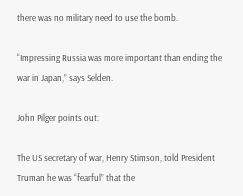there was no military need to use the bomb.

“Impressing Russia was more important than ending the war in Japan,” says Selden.

John Pilger points out:

The US secretary of war, Henry Stimson, told President Truman he was “fearful” that the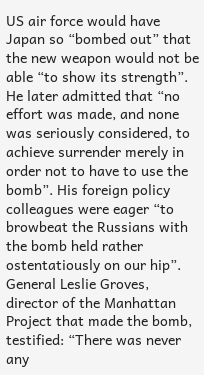US air force would have Japan so “bombed out” that the new weapon would not be able “to show its strength”. He later admitted that “no effort was made, and none was seriously considered, to achieve surrender merely in order not to have to use the bomb”. His foreign policy colleagues were eager “to browbeat the Russians with the bomb held rather ostentatiously on our hip”. General Leslie Groves, director of the Manhattan Project that made the bomb, testified: “There was never any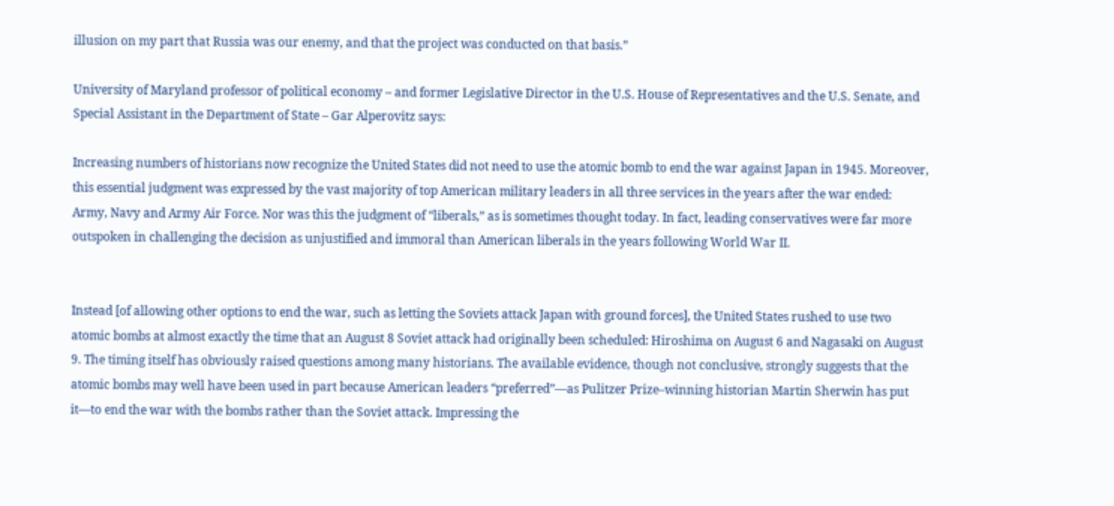illusion on my part that Russia was our enemy, and that the project was conducted on that basis.”

University of Maryland professor of political economy – and former Legislative Director in the U.S. House of Representatives and the U.S. Senate, and Special Assistant in the Department of State – Gar Alperovitz says:

Increasing numbers of historians now recognize the United States did not need to use the atomic bomb to end the war against Japan in 1945. Moreover, this essential judgment was expressed by the vast majority of top American military leaders in all three services in the years after the war ended: Army, Navy and Army Air Force. Nor was this the judgment of “liberals,” as is sometimes thought today. In fact, leading conservatives were far more outspoken in challenging the decision as unjustified and immoral than American liberals in the years following World War II.


Instead [of allowing other options to end the war, such as letting the Soviets attack Japan with ground forces], the United States rushed to use two atomic bombs at almost exactly the time that an August 8 Soviet attack had originally been scheduled: Hiroshima on August 6 and Nagasaki on August 9. The timing itself has obviously raised questions among many historians. The available evidence, though not conclusive, strongly suggests that the atomic bombs may well have been used in part because American leaders “preferred”—as Pulitzer Prize–winning historian Martin Sherwin has put it—to end the war with the bombs rather than the Soviet attack. Impressing the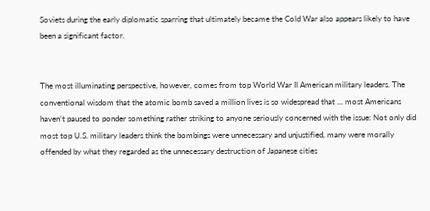Soviets during the early diplomatic sparring that ultimately became the Cold War also appears likely to have been a significant factor.


The most illuminating perspective, however, comes from top World War II American military leaders. The conventional wisdom that the atomic bomb saved a million lives is so widespread that … most Americans haven’t paused to ponder something rather striking to anyone seriously concerned with the issue: Not only did most top U.S. military leaders think the bombings were unnecessary and unjustified, many were morally offended by what they regarded as the unnecessary destruction of Japanese cities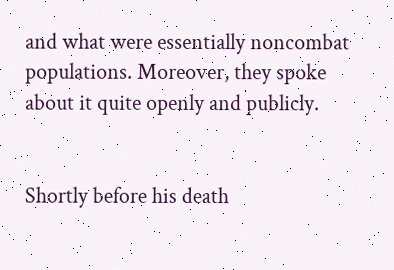and what were essentially noncombat populations. Moreover, they spoke about it quite openly and publicly.


Shortly before his death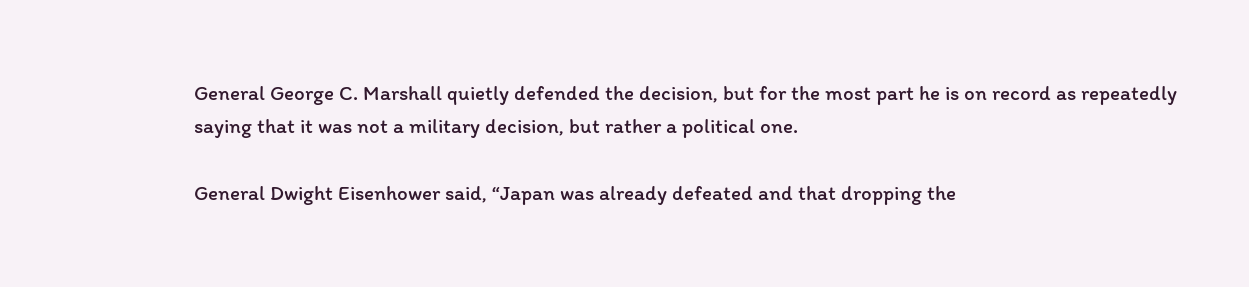General George C. Marshall quietly defended the decision, but for the most part he is on record as repeatedly saying that it was not a military decision, but rather a political one.

General Dwight Eisenhower said, “Japan was already defeated and that dropping the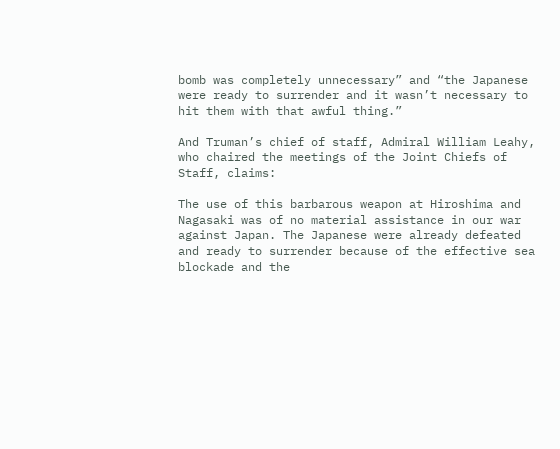bomb was completely unnecessary” and “the Japanese were ready to surrender and it wasn’t necessary to hit them with that awful thing.”

And Truman’s chief of staff, Admiral William Leahy, who chaired the meetings of the Joint Chiefs of Staff, claims:

The use of this barbarous weapon at Hiroshima and Nagasaki was of no material assistance in our war against Japan. The Japanese were already defeated and ready to surrender because of the effective sea blockade and the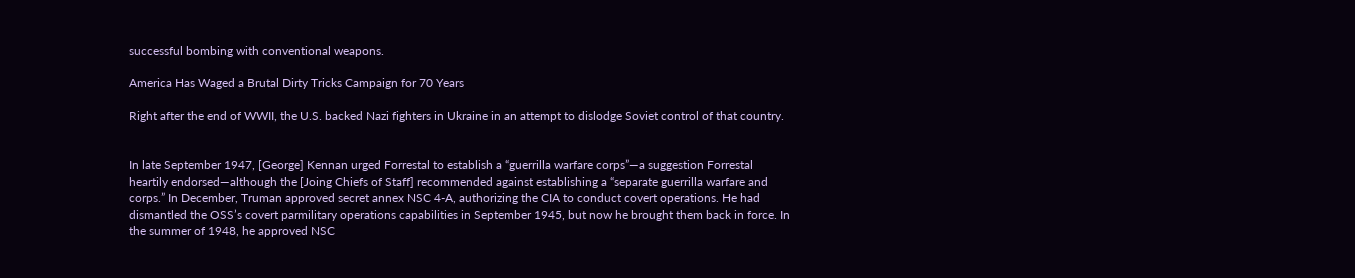successful bombing with conventional weapons.

America Has Waged a Brutal Dirty Tricks Campaign for 70 Years

Right after the end of WWII, the U.S. backed Nazi fighters in Ukraine in an attempt to dislodge Soviet control of that country.


In late September 1947, [George] Kennan urged Forrestal to establish a “guerrilla warfare corps”—a suggestion Forrestal heartily endorsed—although the [Joing Chiefs of Staff] recommended against establishing a “separate guerrilla warfare and corps.” In December, Truman approved secret annex NSC 4-A, authorizing the CIA to conduct covert operations. He had dismantled the OSS’s covert parmilitary operations capabilities in September 1945, but now he brought them back in force. In the summer of 1948, he approved NSC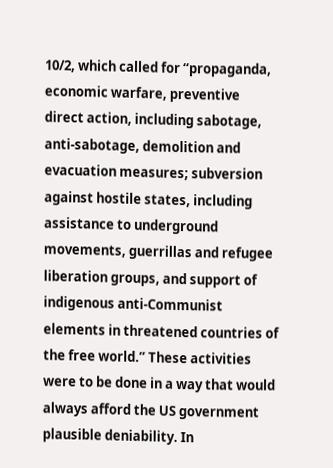10/2, which called for “propaganda, economic warfare, preventive direct action, including sabotage, anti-sabotage, demolition and evacuation measures; subversion against hostile states, including assistance to underground movements, guerrillas and refugee liberation groups, and support of indigenous anti-Communist elements in threatened countries of the free world.” These activities were to be done in a way that would always afford the US government plausible deniability. In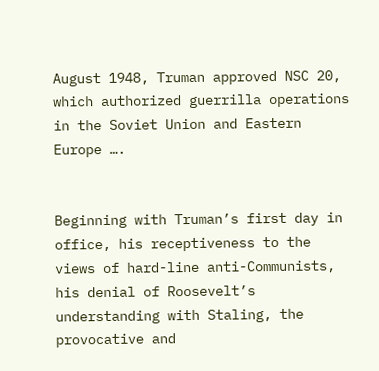August 1948, Truman approved NSC 20, which authorized guerrilla operations in the Soviet Union and Eastern Europe ….


Beginning with Truman’s first day in office, his receptiveness to the views of hard-line anti-Communists, his denial of Roosevelt’s understanding with Staling, the provocative and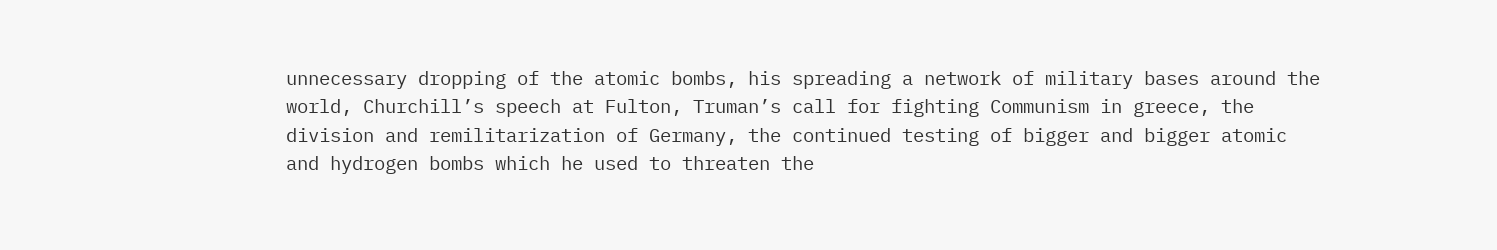unnecessary dropping of the atomic bombs, his spreading a network of military bases around the world, Churchill’s speech at Fulton, Truman’s call for fighting Communism in greece, the division and remilitarization of Germany, the continued testing of bigger and bigger atomic and hydrogen bombs which he used to threaten the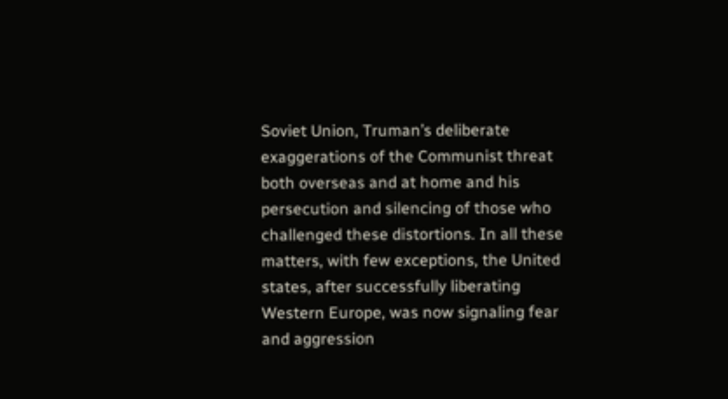Soviet Union, Truman’s deliberate exaggerations of the Communist threat both overseas and at home and his persecution and silencing of those who challenged these distortions. In all these matters, with few exceptions, the United states, after successfully liberating Western Europe, was now signaling fear and aggression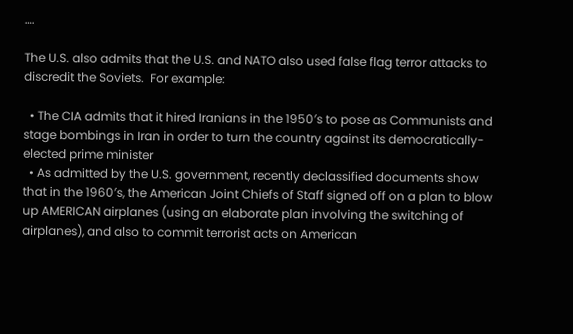….

The U.S. also admits that the U.S. and NATO also used false flag terror attacks to discredit the Soviets.  For example:

  • The CIA admits that it hired Iranians in the 1950′s to pose as Communists and stage bombings in Iran in order to turn the country against its democratically-elected prime minister
  • As admitted by the U.S. government, recently declassified documents show that in the 1960′s, the American Joint Chiefs of Staff signed off on a plan to blow up AMERICAN airplanes (using an elaborate plan involving the switching of airplanes), and also to commit terrorist acts on American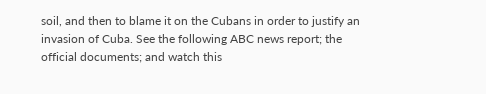soil, and then to blame it on the Cubans in order to justify an invasion of Cuba. See the following ABC news report; the official documents; and watch this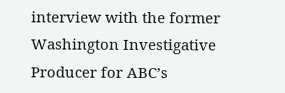interview with the former Washington Investigative Producer for ABC’s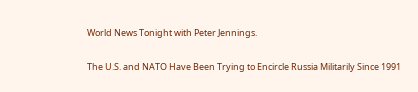World News Tonight with Peter Jennings.

The U.S. and NATO Have Been Trying to Encircle Russia Militarily Since 1991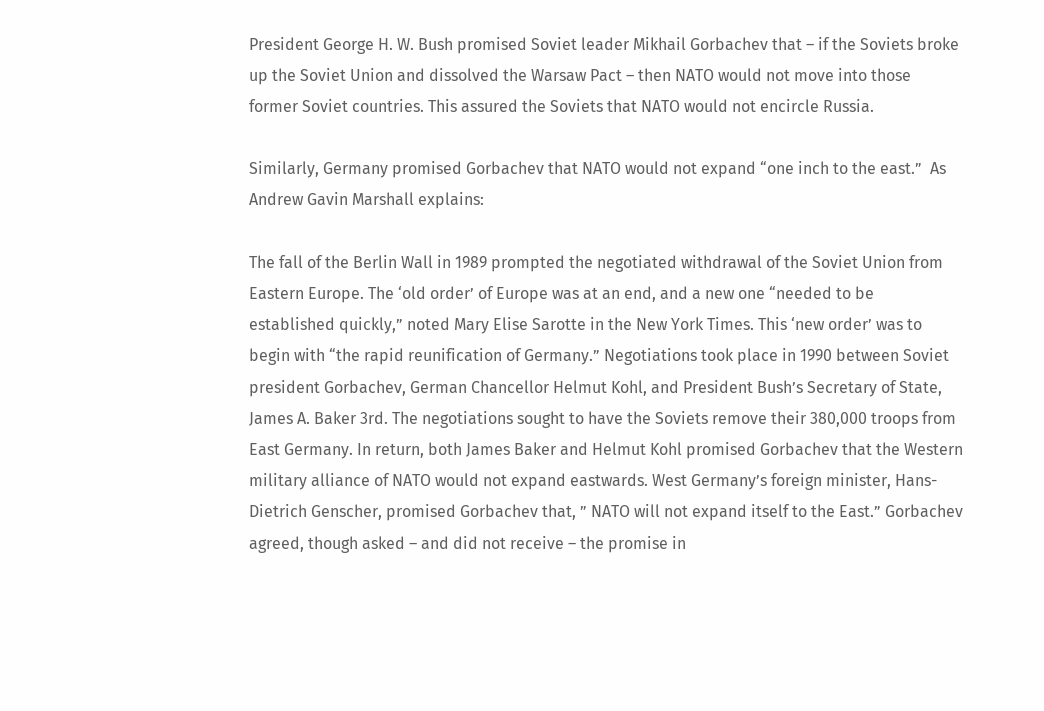President George H. W. Bush promised Soviet leader Mikhail Gorbachev that – if the Soviets broke up the Soviet Union and dissolved the Warsaw Pact – then NATO would not move into those former Soviet countries. This assured the Soviets that NATO would not encircle Russia.

Similarly, Germany promised Gorbachev that NATO would not expand “one inch to the east.”  As Andrew Gavin Marshall explains:

The fall of the Berlin Wall in 1989 prompted the negotiated withdrawal of the Soviet Union from Eastern Europe. The ‘old order’ of Europe was at an end, and a new one “needed to be established quickly,” noted Mary Elise Sarotte in the New York Times. This ‘new order’ was to begin with “the rapid reunification of Germany.” Negotiations took place in 1990 between Soviet president Gorbachev, German Chancellor Helmut Kohl, and President Bush’s Secretary of State, James A. Baker 3rd. The negotiations sought to have the Soviets remove their 380,000 troops from East Germany. In return, both James Baker and Helmut Kohl promised Gorbachev that the Western military alliance of NATO would not expand eastwards. West Germany’s foreign minister, Hans-Dietrich Genscher, promised Gorbachev that, ” NATO will not expand itself to the East.” Gorbachev agreed, though asked – and did not receive – the promise in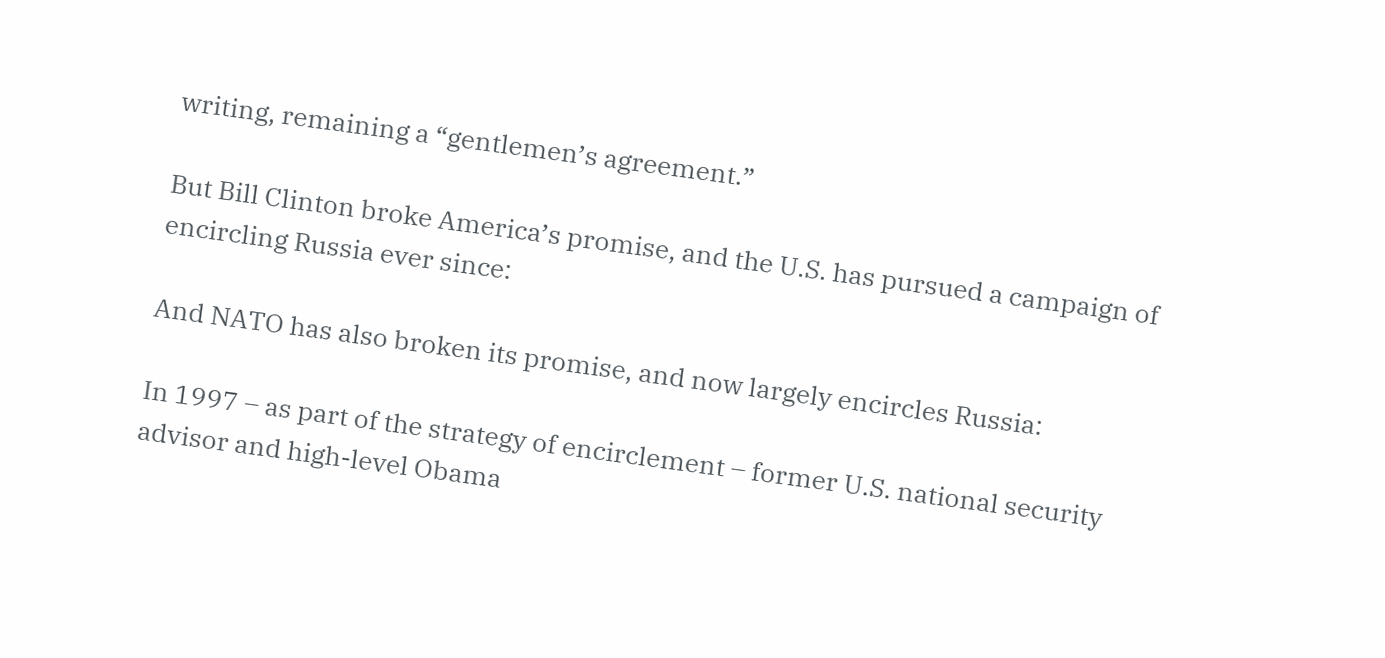writing, remaining a “gentlemen’s agreement.”

But Bill Clinton broke America’s promise, and the U.S. has pursued a campaign of encircling Russia ever since:

And NATO has also broken its promise, and now largely encircles Russia:

In 1997 – as part of the strategy of encirclement – former U.S. national security advisor and high-level Obama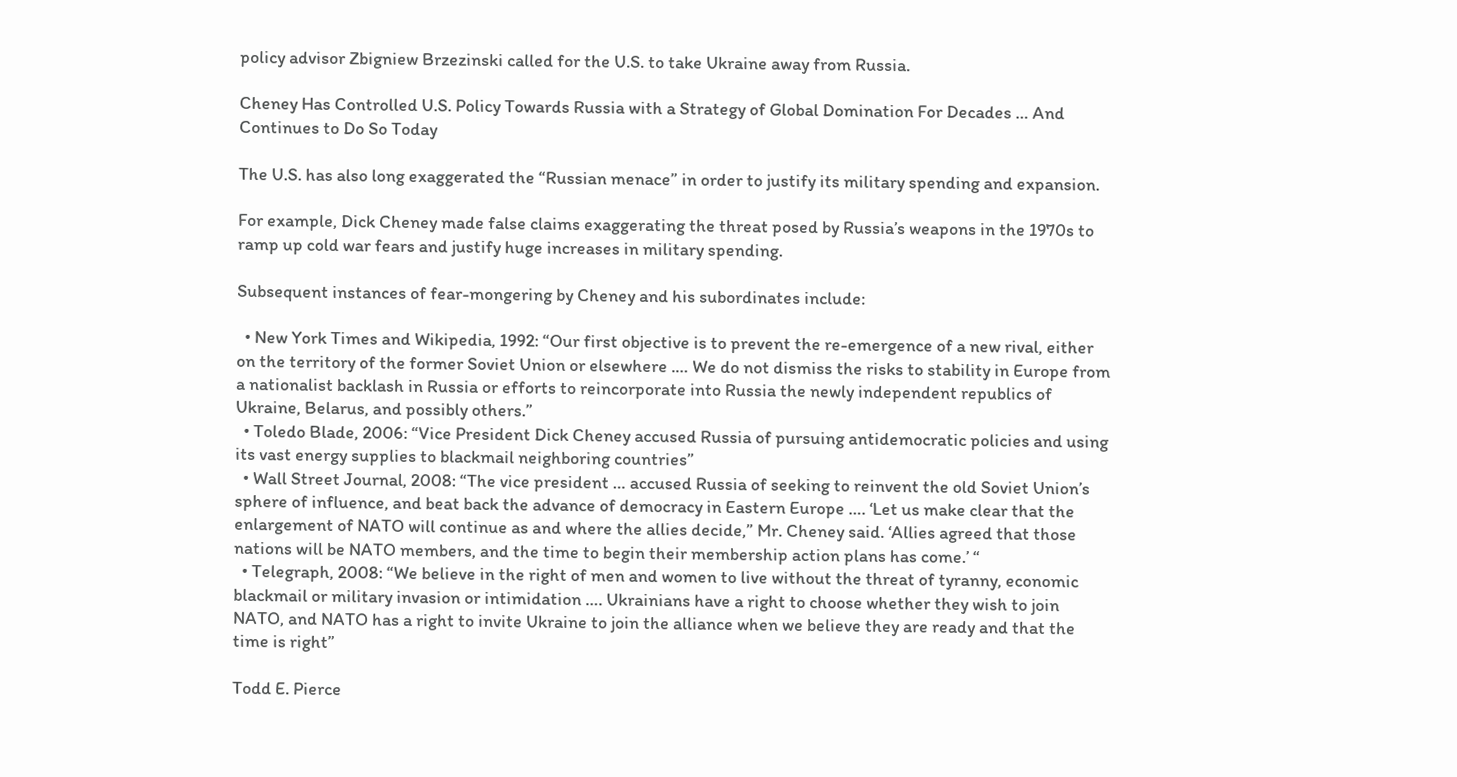policy advisor Zbigniew Brzezinski called for the U.S. to take Ukraine away from Russia.

Cheney Has Controlled U.S. Policy Towards Russia with a Strategy of Global Domination For Decades … And Continues to Do So Today

The U.S. has also long exaggerated the “Russian menace” in order to justify its military spending and expansion.

For example, Dick Cheney made false claims exaggerating the threat posed by Russia’s weapons in the 1970s to ramp up cold war fears and justify huge increases in military spending.

Subsequent instances of fear-mongering by Cheney and his subordinates include:

  • New York Times and Wikipedia, 1992: “Our first objective is to prevent the re-emergence of a new rival, either on the territory of the former Soviet Union or elsewhere .… We do not dismiss the risks to stability in Europe from a nationalist backlash in Russia or efforts to reincorporate into Russia the newly independent republics of Ukraine, Belarus, and possibly others.”
  • Toledo Blade, 2006: “Vice President Dick Cheney accused Russia of pursuing antidemocratic policies and using its vast energy supplies to blackmail neighboring countries”
  • Wall Street Journal, 2008: “The vice president … accused Russia of seeking to reinvent the old Soviet Union’s sphere of influence, and beat back the advance of democracy in Eastern Europe …. ‘Let us make clear that the enlargement of NATO will continue as and where the allies decide,” Mr. Cheney said. ‘Allies agreed that those nations will be NATO members, and the time to begin their membership action plans has come.’ “
  • Telegraph, 2008: “We believe in the right of men and women to live without the threat of tyranny, economic blackmail or military invasion or intimidation …. Ukrainians have a right to choose whether they wish to join NATO, and NATO has a right to invite Ukraine to join the alliance when we believe they are ready and that the time is right”

Todd E. Pierce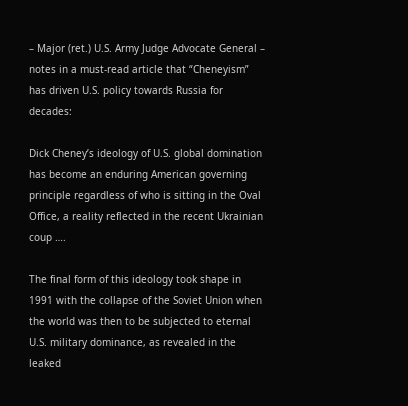– Major (ret.) U.S. Army Judge Advocate General – notes in a must-read article that “Cheneyism” has driven U.S. policy towards Russia for decades:

Dick Cheney’s ideology of U.S. global domination has become an enduring American governing principle regardless of who is sitting in the Oval Office, a reality reflected in the recent Ukrainian coup ….

The final form of this ideology took shape in 1991 with the collapse of the Soviet Union when the world was then to be subjected to eternal U.S. military dominance, as revealed in the leaked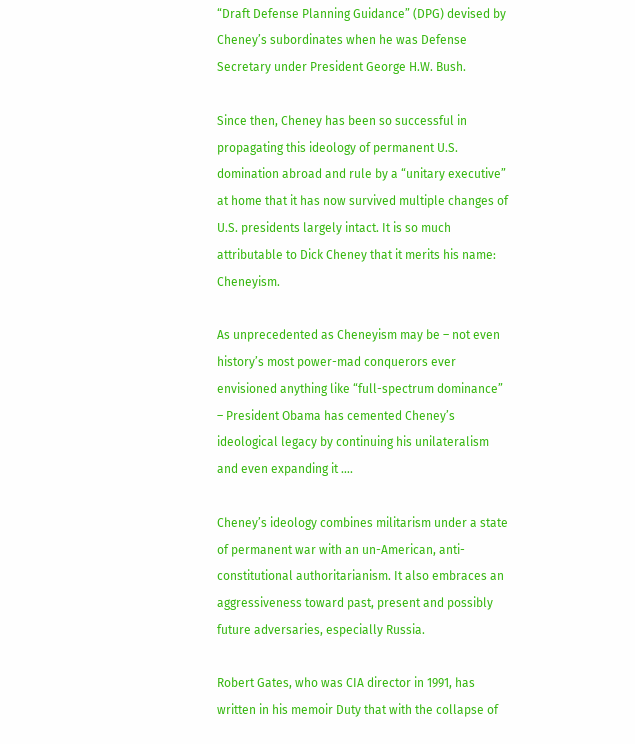“Draft Defense Planning Guidance” (DPG) devised by Cheney’s subordinates when he was Defense Secretary under President George H.W. Bush.

Since then, Cheney has been so successful in propagating this ideology of permanent U.S. domination abroad and rule by a “unitary executive” at home that it has now survived multiple changes of U.S. presidents largely intact. It is so much attributable to Dick Cheney that it merits his name: Cheneyism.

As unprecedented as Cheneyism may be – not even history’s most power-mad conquerors ever envisioned anything like “full-spectrum dominance” – President Obama has cemented Cheney’s ideological legacy by continuing his unilateralism and even expanding it ….

Cheney’s ideology combines militarism under a state of permanent war with an un-American, anti-constitutional authoritarianism. It also embraces an aggressiveness toward past, present and possibly future adversaries, especially Russia.

Robert Gates, who was CIA director in 1991, has written in his memoir Duty that with the collapse of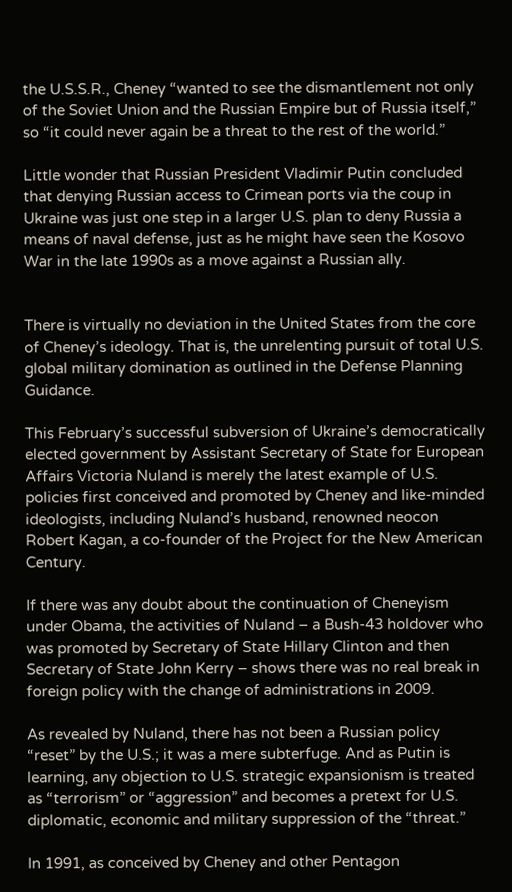the U.S.S.R., Cheney “wanted to see the dismantlement not only of the Soviet Union and the Russian Empire but of Russia itself,” so “it could never again be a threat to the rest of the world.”

Little wonder that Russian President Vladimir Putin concluded that denying Russian access to Crimean ports via the coup in Ukraine was just one step in a larger U.S. plan to deny Russia a means of naval defense, just as he might have seen the Kosovo War in the late 1990s as a move against a Russian ally.


There is virtually no deviation in the United States from the core of Cheney’s ideology. That is, the unrelenting pursuit of total U.S. global military domination as outlined in the Defense Planning Guidance.

This February’s successful subversion of Ukraine’s democratically elected government by Assistant Secretary of State for European Affairs Victoria Nuland is merely the latest example of U.S. policies first conceived and promoted by Cheney and like-minded ideologists, including Nuland’s husband, renowned neocon Robert Kagan, a co-founder of the Project for the New American Century.

If there was any doubt about the continuation of Cheneyism under Obama, the activities of Nuland – a Bush-43 holdover who was promoted by Secretary of State Hillary Clinton and then Secretary of State John Kerry – shows there was no real break in foreign policy with the change of administrations in 2009.

As revealed by Nuland, there has not been a Russian policy “reset” by the U.S.; it was a mere subterfuge. And as Putin is learning, any objection to U.S. strategic expansionism is treated as “terrorism” or “aggression” and becomes a pretext for U.S. diplomatic, economic and military suppression of the “threat.”

In 1991, as conceived by Cheney and other Pentagon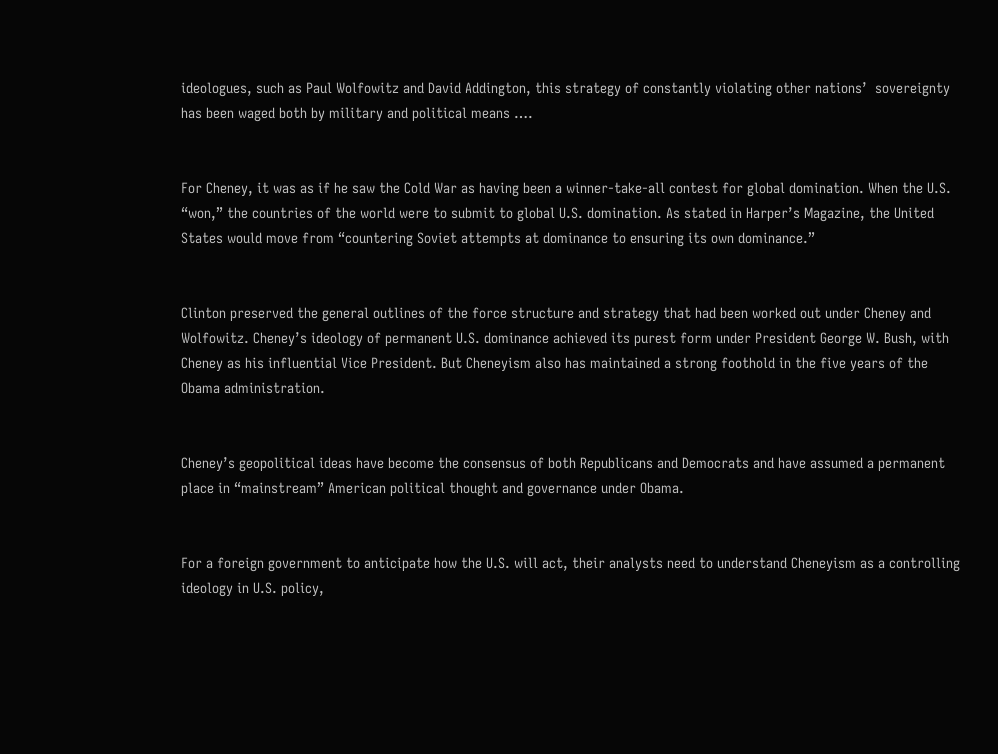ideologues, such as Paul Wolfowitz and David Addington, this strategy of constantly violating other nations’  sovereignty has been waged both by military and political means ….


For Cheney, it was as if he saw the Cold War as having been a winner-take-all contest for global domination. When the U.S. “won,” the countries of the world were to submit to global U.S. domination. As stated in Harper’s Magazine, the United States would move from “countering Soviet attempts at dominance to ensuring its own dominance.”


Clinton preserved the general outlines of the force structure and strategy that had been worked out under Cheney and Wolfowitz. Cheney’s ideology of permanent U.S. dominance achieved its purest form under President George W. Bush, with Cheney as his influential Vice President. But Cheneyism also has maintained a strong foothold in the five years of the Obama administration.


Cheney’s geopolitical ideas have become the consensus of both Republicans and Democrats and have assumed a permanent place in “mainstream” American political thought and governance under Obama.


For a foreign government to anticipate how the U.S. will act, their analysts need to understand Cheneyism as a controlling ideology in U.S. policy,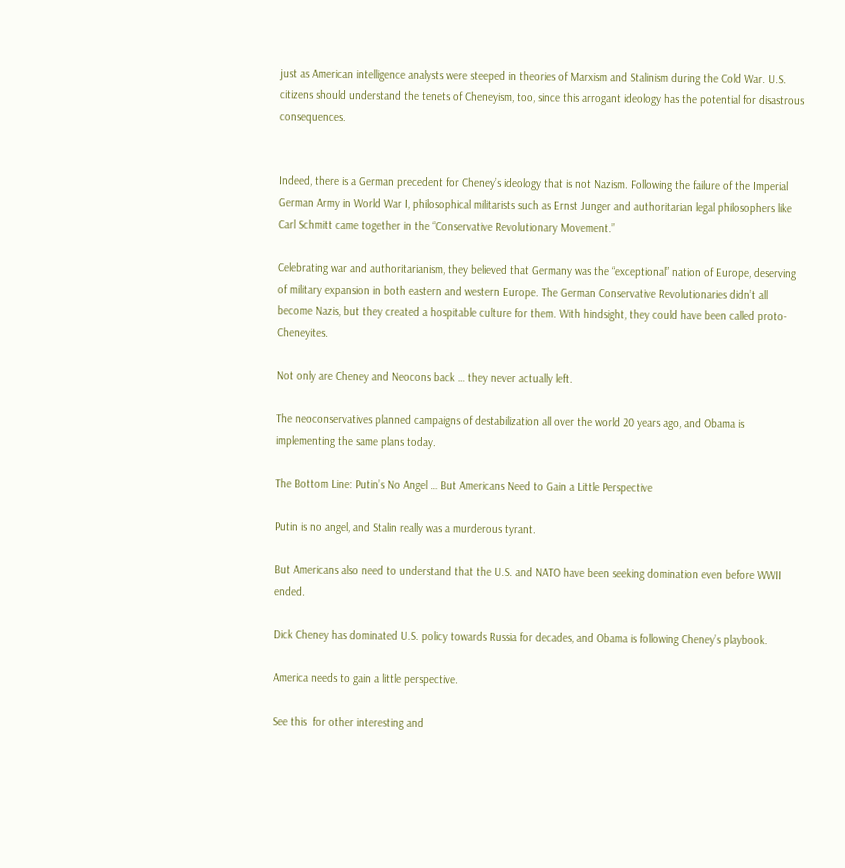just as American intelligence analysts were steeped in theories of Marxism and Stalinism during the Cold War. U.S. citizens should understand the tenets of Cheneyism, too, since this arrogant ideology has the potential for disastrous consequences.


Indeed, there is a German precedent for Cheney’s ideology that is not Nazism. Following the failure of the Imperial German Army in World War I, philosophical militarists such as Ernst Junger and authoritarian legal philosophers like Carl Schmitt came together in the “Conservative Revolutionary Movement.”

Celebrating war and authoritarianism, they believed that Germany was the “exceptional” nation of Europe, deserving of military expansion in both eastern and western Europe. The German Conservative Revolutionaries didn’t all become Nazis, but they created a hospitable culture for them. With hindsight, they could have been called proto-Cheneyites.

Not only are Cheney and Neocons back … they never actually left.

The neoconservatives planned campaigns of destabilization all over the world 20 years ago, and Obama is implementing the same plans today.

The Bottom Line: Putin’s No Angel … But Americans Need to Gain a Little Perspective

Putin is no angel, and Stalin really was a murderous tyrant.

But Americans also need to understand that the U.S. and NATO have been seeking domination even before WWII ended.

Dick Cheney has dominated U.S. policy towards Russia for decades, and Obama is following Cheney’s playbook.

America needs to gain a little perspective.

See this  for other interesting and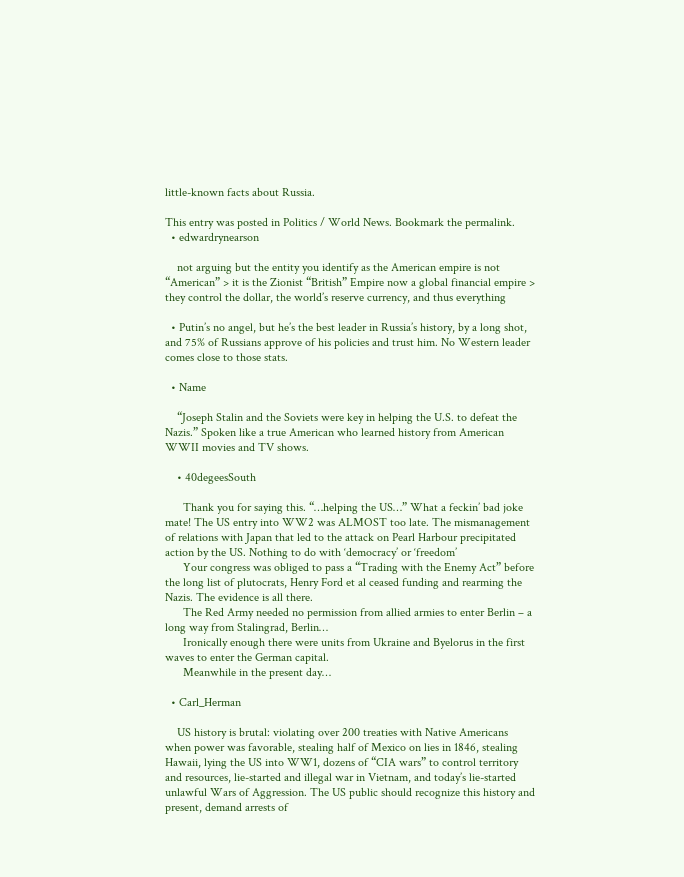little-known facts about Russia.

This entry was posted in Politics / World News. Bookmark the permalink.
  • edwardrynearson

    not arguing but the entity you identify as the American empire is not “American” > it is the Zionist “British” Empire now a global financial empire > they control the dollar, the world’s reserve currency, and thus everything

  • Putin’s no angel, but he’s the best leader in Russia’s history, by a long shot, and 75% of Russians approve of his policies and trust him. No Western leader comes close to those stats.

  • Name

    “Joseph Stalin and the Soviets were key in helping the U.S. to defeat the Nazis.” Spoken like a true American who learned history from American WWII movies and TV shows.

    • 40degeesSouth

      Thank you for saying this. “…helping the US…” What a feckin’ bad joke mate! The US entry into WW2 was ALMOST too late. The mismanagement of relations with Japan that led to the attack on Pearl Harbour precipitated action by the US. Nothing to do with ‘democracy’ or ‘freedom’
      Your congress was obliged to pass a “Trading with the Enemy Act” before the long list of plutocrats, Henry Ford et al ceased funding and rearming the Nazis. The evidence is all there.
      The Red Army needed no permission from allied armies to enter Berlin – a long way from Stalingrad, Berlin…
      Ironically enough there were units from Ukraine and Byelorus in the first waves to enter the German capital.
      Meanwhile in the present day…

  • Carl_Herman

    US history is brutal: violating over 200 treaties with Native Americans when power was favorable, stealing half of Mexico on lies in 1846, stealing Hawaii, lying the US into WW1, dozens of “CIA wars” to control territory and resources, lie-started and illegal war in Vietnam, and today’s lie-started unlawful Wars of Aggression. The US public should recognize this history and present, demand arrests of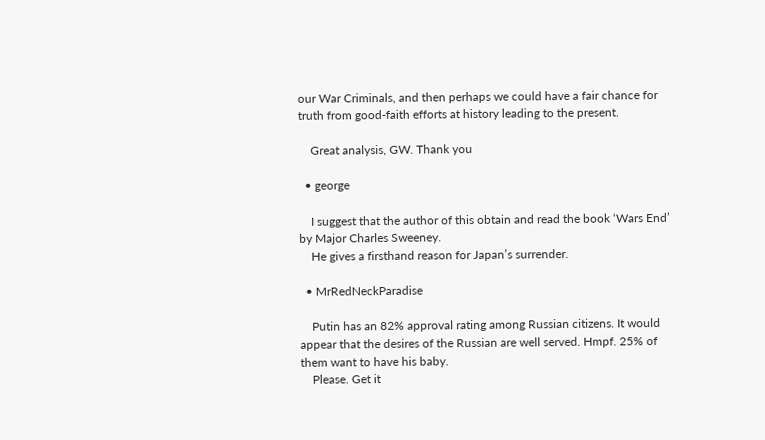our War Criminals, and then perhaps we could have a fair chance for truth from good-faith efforts at history leading to the present.

    Great analysis, GW. Thank you

  • george

    I suggest that the author of this obtain and read the book ‘Wars End’ by Major Charles Sweeney.
    He gives a firsthand reason for Japan’s surrender.

  • MrRedNeckParadise

    Putin has an 82% approval rating among Russian citizens. It would appear that the desires of the Russian are well served. Hmpf. 25% of them want to have his baby.
    Please. Get it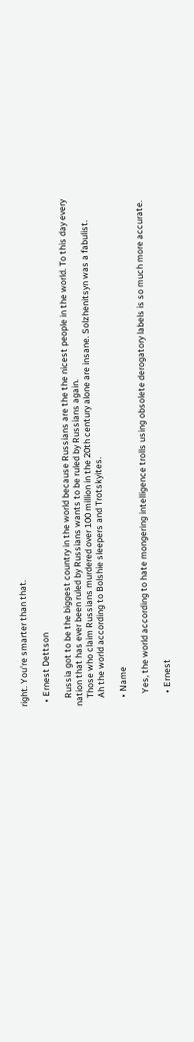right. You’re smarter than that.

  • Ernest Dettson

    Russia got to be the biggest country in the world because Russians are the the nicest people in the world. To this day every nation that has ever been ruled by Russians wants to be ruled by Russians again.
    Those who claim Russians murdered over 100 million in the 20th century alone are insane. Solzhenitsyn was a fabulist.
    Ah the world according to Bolshie sleepers and Trotskyites.

    • Name

      Yes, the world according to hate mongering intelligence trolls using obsolete derogatory labels is so much more accurate.

      • Ernest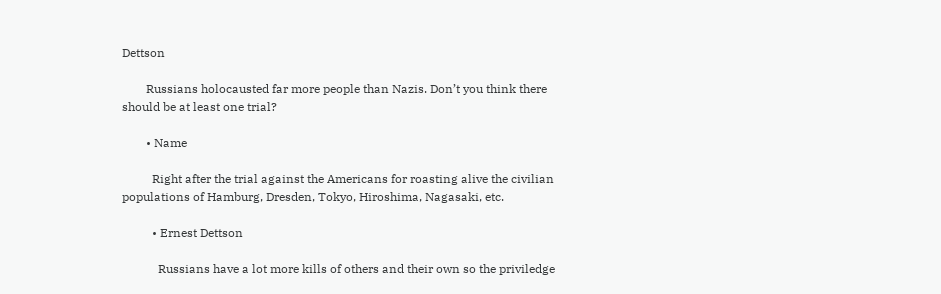Dettson

        Russians holocausted far more people than Nazis. Don’t you think there should be at least one trial?

        • Name

          Right after the trial against the Americans for roasting alive the civilian populations of Hamburg, Dresden, Tokyo, Hiroshima, Nagasaki, etc.

          • Ernest Dettson

            Russians have a lot more kills of others and their own so the priviledge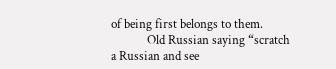of being first belongs to them.
            Old Russian saying “scratch a Russian and see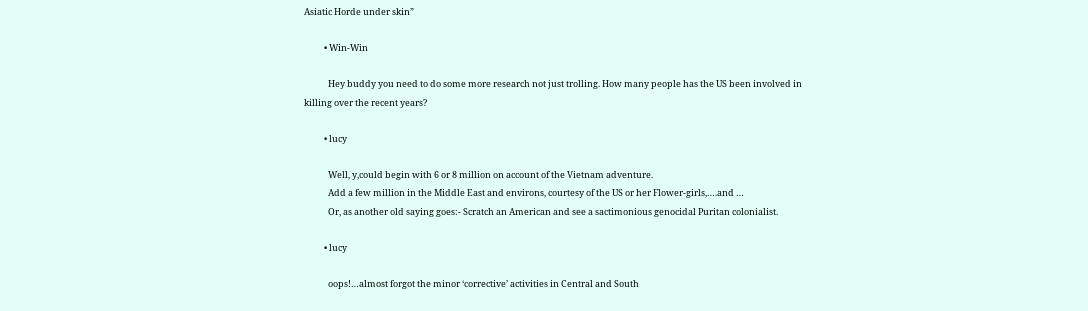Asiatic Horde under skin”

          • Win-Win

            Hey buddy you need to do some more research not just trolling. How many people has the US been involved in killing over the recent years?

          • lucy

            Well, y,could begin with 6 or 8 million on account of the Vietnam adventure.
            Add a few million in the Middle East and environs, courtesy of the US or her Flower-girls,….and …
            Or, as another old saying goes:- Scratch an American and see a sactimonious genocidal Puritan colonialist.

          • lucy

            oops!…almost forgot the minor ‘corrective’ activities in Central and South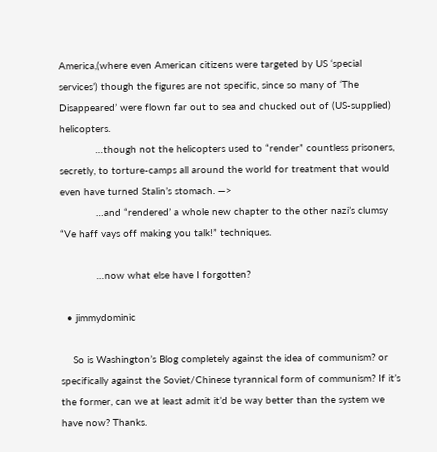America,(where even American citizens were targeted by US ‘special services’) though the figures are not specific, since so many of ‘The Disappeared’ were flown far out to sea and chucked out of (US-supplied) helicopters.
            …though not the helicopters used to “render” countless prisoners, secretly, to torture-camps all around the world for treatment that would even have turned Stalin’s stomach. —>
            …and “rendered’ a whole new chapter to the other nazi’s clumsy “Ve haff vays off making you talk!” techniques.

            …now what else have I forgotten?

  • jimmydominic

    So is Washington’s Blog completely against the idea of communism? or specifically against the Soviet/Chinese tyrannical form of communism? If it’s the former, can we at least admit it’d be way better than the system we have now? Thanks.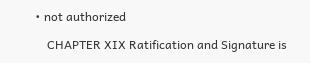• not authorized

    CHAPTER XIX Ratification and Signature is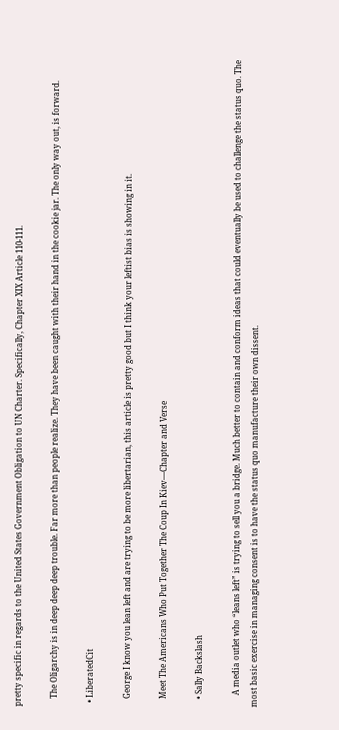pretty specific in regards to the United States Government Obligation to UN Charter. Specifically, Chapter XIX Article 110-111.

    The Oligarchy is in deep deep deep trouble. Far more than people realize. They have been caught with their hand in the cookie jar. The only way out, is forward.

  • LiberatedCit

    George I know you lean left and are trying to be more libertarian, this article is pretty good but I think your leftist bias is showing in it.

    Meet The Americans Who Put Together The Coup In Kiev—Chapter and Verse

    • Sally Backslash

      A media outlet who “leans left” is trying to sell you a bridge. Much better to contain and conform ideas that could eventually be used to challenge the status quo. The most basic exercise in managing consent is to have the status quo manufacture their own dissent.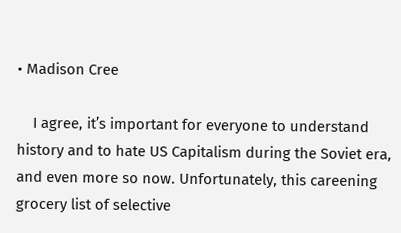• Madison Cree

    I agree, it’s important for everyone to understand history and to hate US Capitalism during the Soviet era, and even more so now. Unfortunately, this careening grocery list of selective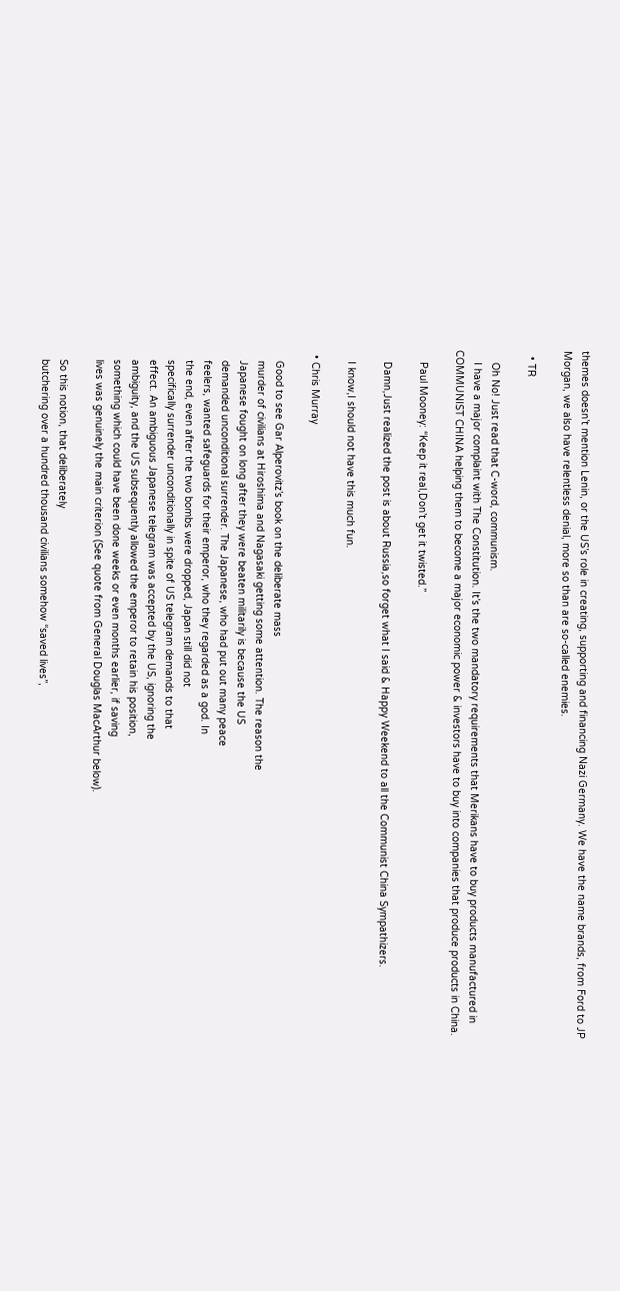themes doesn’t mention Lenin, or the US’s role in creating, supporting and financing Nazi Germany. We have the name brands, from Ford to JP Morgan, we also have relentless denial, more so than are so-called enemies.

  • TR

    Oh No! Just read that C-word, communism.
    I have a major complaint with The Constitution. It’s the two mandatory requirements that Merikans have to buy products manufactured in COMMUNIST CHINA helping them to become a major economic power & investors have to buy into companies that produce products in China.

    Paul Mooney: “Keep it real,Don’t get it twisted.”

    Damn,Just realized the post is about Russia,so forget what I said & Happy Weekend to all the Communist China Sympathizers.

    I know,I should not have this much fun.

  • Chris Murray

    Good to see Gar Alperovitz’s book on the deliberate mass
    murder of civilians at Hiroshima and Nagasaki getting some attention. The reason the
    Japanese fought on long after they were beaten militarily is because the US
    demanded unconditional surrender. The Japanese, who had put out many peace
    feelers, wanted safeguards for their emperor, who they regarded as a god. In
    the end, even after the two bombs were dropped, Japan still did not
    specifically surrender unconditionally in spite of US telegram demands to that
    effect. An ambiguous Japanese telegram was accepted by the US, ignoring the
    ambiguity, and the US subsequently allowed the emperor to retain his position,
    something which could have been done weeks or even months earlier, if saving
    lives was genuinely the main criterion (See quote from General Douglas MacArthur below).

    So this notion, that deliberately
    butchering over a hundred thousand civilians somehow “saved lives”,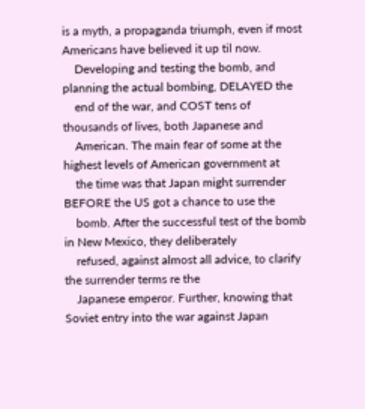is a myth, a propaganda triumph, even if most Americans have believed it up til now.
    Developing and testing the bomb, and planning the actual bombing, DELAYED the
    end of the war, and COST tens of thousands of lives, both Japanese and
    American. The main fear of some at the highest levels of American government at
    the time was that Japan might surrender BEFORE the US got a chance to use the
    bomb. After the successful test of the bomb in New Mexico, they deliberately
    refused, against almost all advice, to clarify the surrender terms re the
    Japanese emperor. Further, knowing that Soviet entry into the war against Japan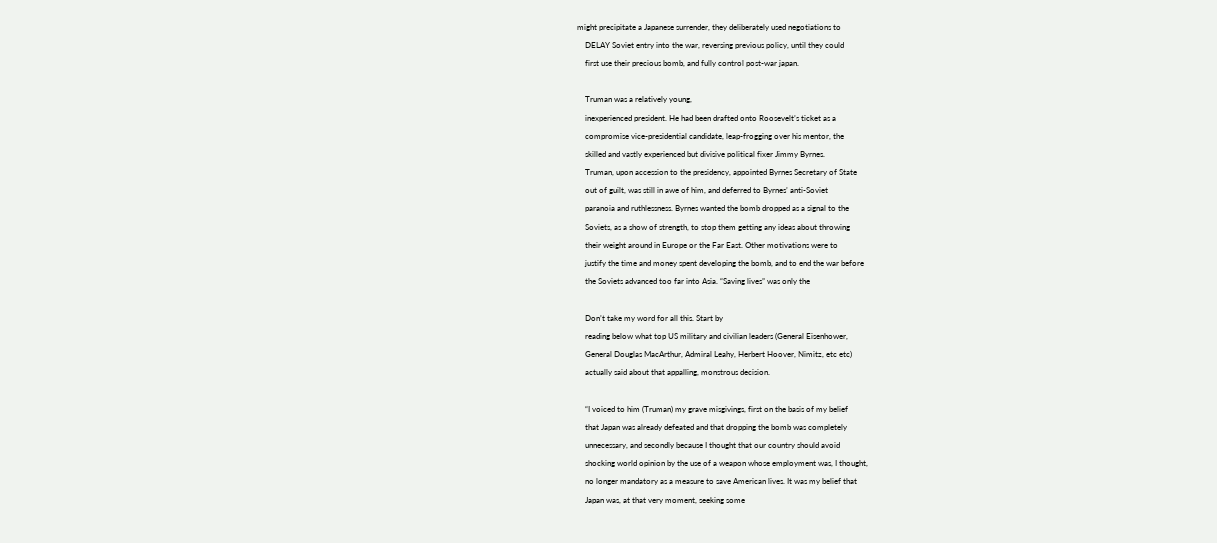might precipitate a Japanese surrender, they deliberately used negotiations to
    DELAY Soviet entry into the war, reversing previous policy, until they could
    first use their precious bomb, and fully control post-war japan.

    Truman was a relatively young,
    inexperienced president. He had been drafted onto Roosevelt’s ticket as a
    compromise vice-presidential candidate, leap-frogging over his mentor, the
    skilled and vastly experienced but divisive political fixer Jimmy Byrnes.
    Truman, upon accession to the presidency, appointed Byrnes Secretary of State
    out of guilt, was still in awe of him, and deferred to Byrnes’ anti-Soviet
    paranoia and ruthlessness. Byrnes wanted the bomb dropped as a signal to the
    Soviets, as a show of strength, to stop them getting any ideas about throwing
    their weight around in Europe or the Far East. Other motivations were to
    justify the time and money spent developing the bomb, and to end the war before
    the Soviets advanced too far into Asia. “Saving lives” was only the

    Don’t take my word for all this. Start by
    reading below what top US military and civilian leaders (General Eisenhower,
    General Douglas MacArthur, Admiral Leahy, Herbert Hoover, Nimitz, etc etc)
    actually said about that appalling, monstrous decision.

    “I voiced to him (Truman) my grave misgivings, first on the basis of my belief
    that Japan was already defeated and that dropping the bomb was completely
    unnecessary, and secondly because I thought that our country should avoid
    shocking world opinion by the use of a weapon whose employment was, I thought,
    no longer mandatory as a measure to save American lives. It was my belief that
    Japan was, at that very moment, seeking some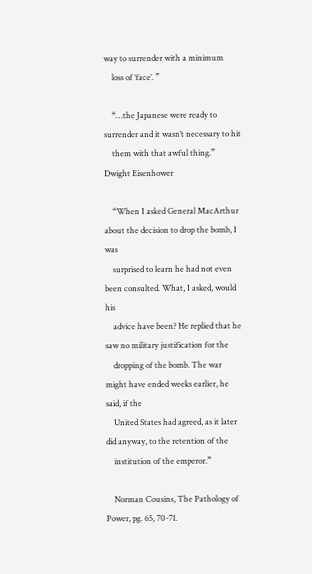way to surrender with a minimum
    loss of ‘face’. ”

    “…the Japanese were ready to surrender and it wasn’t necessary to hit
    them with that awful thing.” Dwight Eisenhower

    “When I asked General MacArthur about the decision to drop the bomb, I was
    surprised to learn he had not even been consulted. What, I asked, would his
    advice have been? He replied that he saw no military justification for the
    dropping of the bomb. The war might have ended weeks earlier, he said, if the
    United States had agreed, as it later did anyway, to the retention of the
    institution of the emperor.”

    Norman Cousins, The Pathology of Power, pg. 65, 70-71.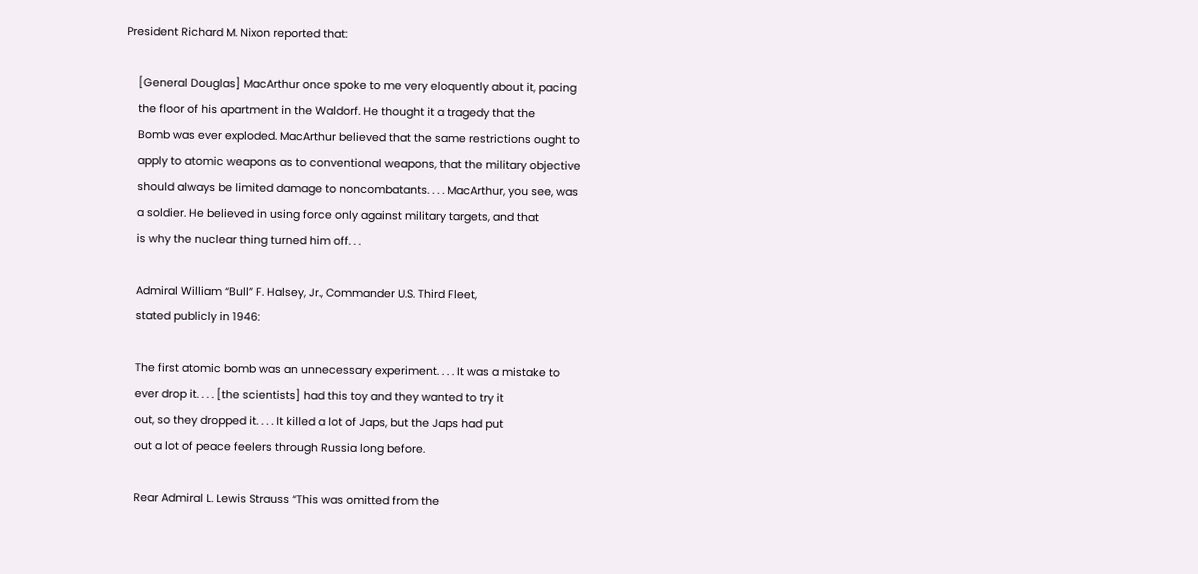President Richard M. Nixon reported that:

    [General Douglas] MacArthur once spoke to me very eloquently about it, pacing
    the floor of his apartment in the Waldorf. He thought it a tragedy that the
    Bomb was ever exploded. MacArthur believed that the same restrictions ought to
    apply to atomic weapons as to conventional weapons, that the military objective
    should always be limited damage to noncombatants. . . . MacArthur, you see, was
    a soldier. He believed in using force only against military targets, and that
    is why the nuclear thing turned him off. . .

    Admiral William “Bull” F. Halsey, Jr., Commander U.S. Third Fleet,
    stated publicly in 1946:

    The first atomic bomb was an unnecessary experiment. . . . It was a mistake to
    ever drop it. . . . [the scientists] had this toy and they wanted to try it
    out, so they dropped it. . . . It killed a lot of Japs, but the Japs had put
    out a lot of peace feelers through Russia long before.

    Rear Admiral L. Lewis Strauss “This was omitted from the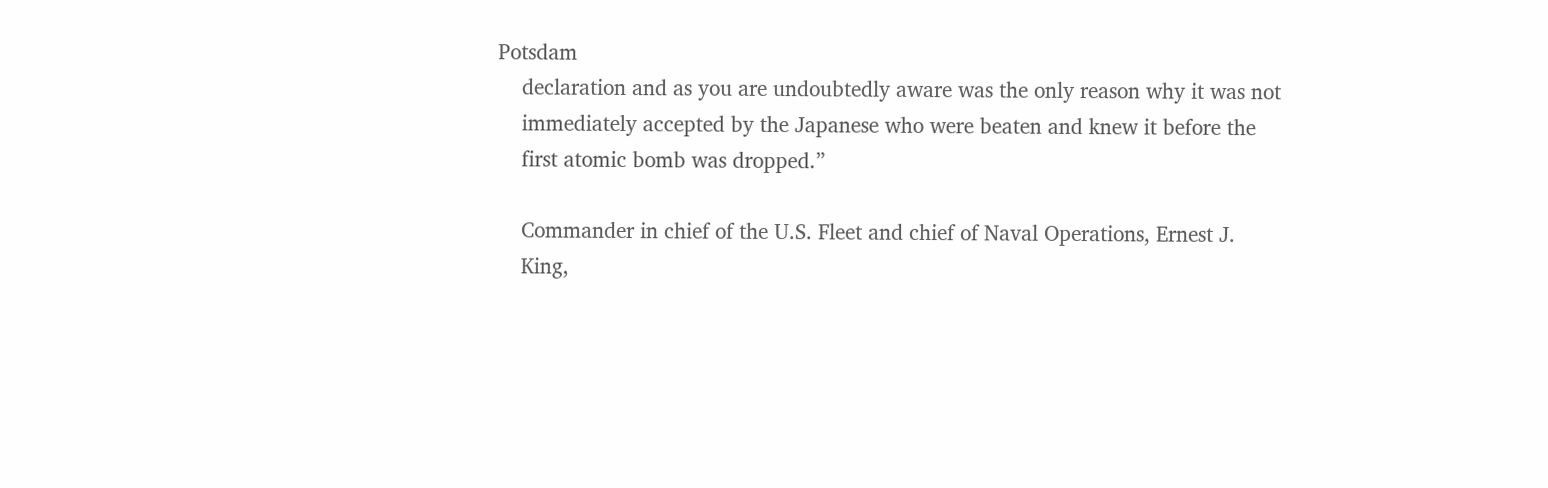Potsdam
    declaration and as you are undoubtedly aware was the only reason why it was not
    immediately accepted by the Japanese who were beaten and knew it before the
    first atomic bomb was dropped.”

    Commander in chief of the U.S. Fleet and chief of Naval Operations, Ernest J.
    King,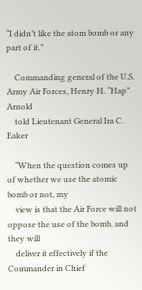“I didn’t like the atom bomb or any part of it.”

    Commanding general of the U.S. Army Air Forces, Henry H. “Hap” Arnold
    told Lieutenant General Ira C. Eaker

    “When the question comes up of whether we use the atomic bomb or not, my
    view is that the Air Force will not oppose the use of the bomb, and they will
    deliver it effectively if the Commander in Chief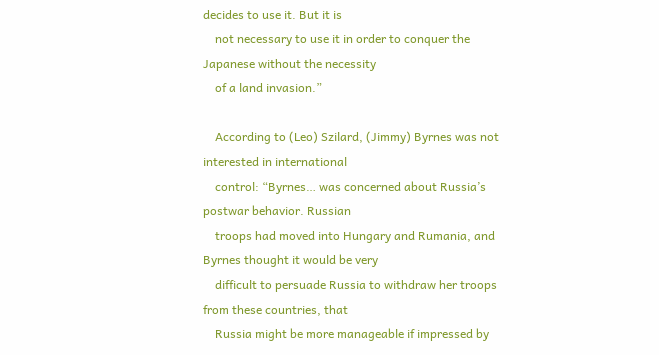decides to use it. But it is
    not necessary to use it in order to conquer the Japanese without the necessity
    of a land invasion.”

    According to (Leo) Szilard, (Jimmy) Byrnes was not interested in international
    control: “Byrnes… was concerned about Russia’s postwar behavior. Russian
    troops had moved into Hungary and Rumania, and Byrnes thought it would be very
    difficult to persuade Russia to withdraw her troops from these countries, that
    Russia might be more manageable if impressed by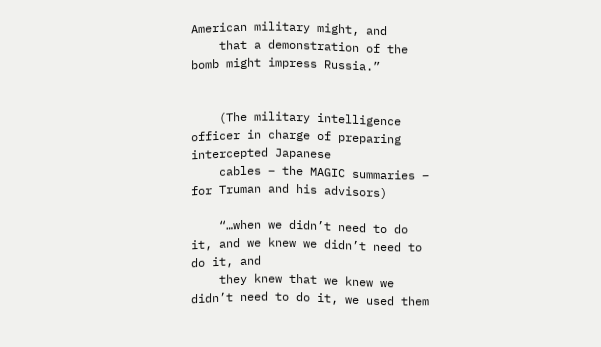American military might, and
    that a demonstration of the bomb might impress Russia.”


    (The military intelligence officer in charge of preparing intercepted Japanese
    cables – the MAGIC summaries – for Truman and his advisors)

    “…when we didn’t need to do it, and we knew we didn’t need to do it, and
    they knew that we knew we didn’t need to do it, we used them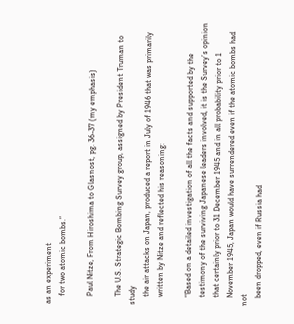as an experiment
    for two atomic bombs.”

    Paul Nitze, From Hiroshima to Glasnost, pg. 36-37 (my emphasis)

    The U.S. Strategic Bombing Survey group, assigned by President Truman to study
    the air attacks on Japan, produced a report in July of 1946 that was primarily
    written by Nitze and reflected his reasoning:

    “Based on a detailed investigation of all the facts and supported by the
    testimony of the surviving Japanese leaders involved, it is the Survey’s opinion
    that certainly prior to 31 December 1945 and in all probability prior to 1
    November 1945, Japan would have surrendered even if the atomic bombs had not
    been dropped, even if Russia had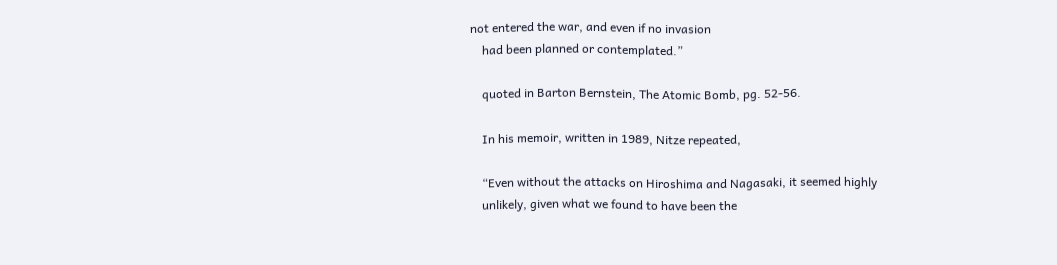not entered the war, and even if no invasion
    had been planned or contemplated.”

    quoted in Barton Bernstein, The Atomic Bomb, pg. 52-56.

    In his memoir, written in 1989, Nitze repeated,

    “Even without the attacks on Hiroshima and Nagasaki, it seemed highly
    unlikely, given what we found to have been the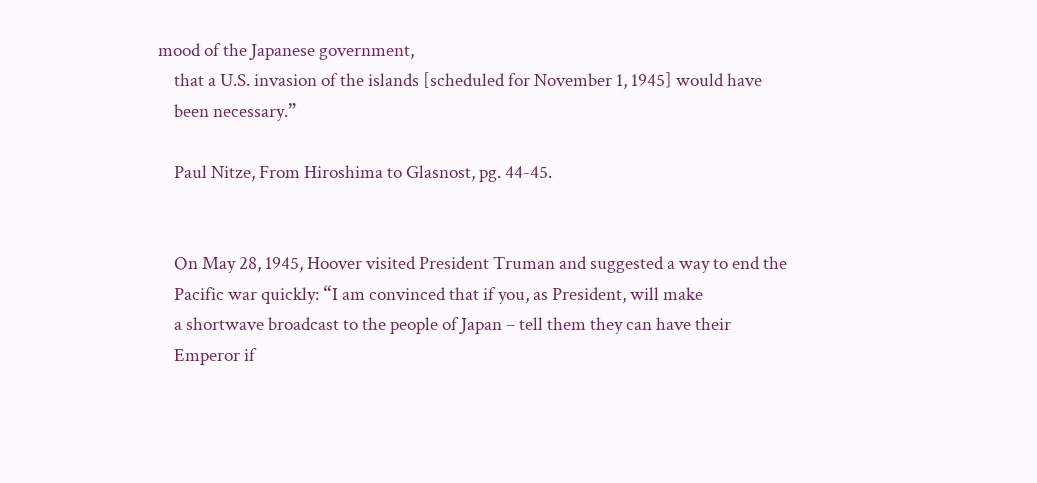mood of the Japanese government,
    that a U.S. invasion of the islands [scheduled for November 1, 1945] would have
    been necessary.”

    Paul Nitze, From Hiroshima to Glasnost, pg. 44-45.


    On May 28, 1945, Hoover visited President Truman and suggested a way to end the
    Pacific war quickly: “I am convinced that if you, as President, will make
    a shortwave broadcast to the people of Japan – tell them they can have their
    Emperor if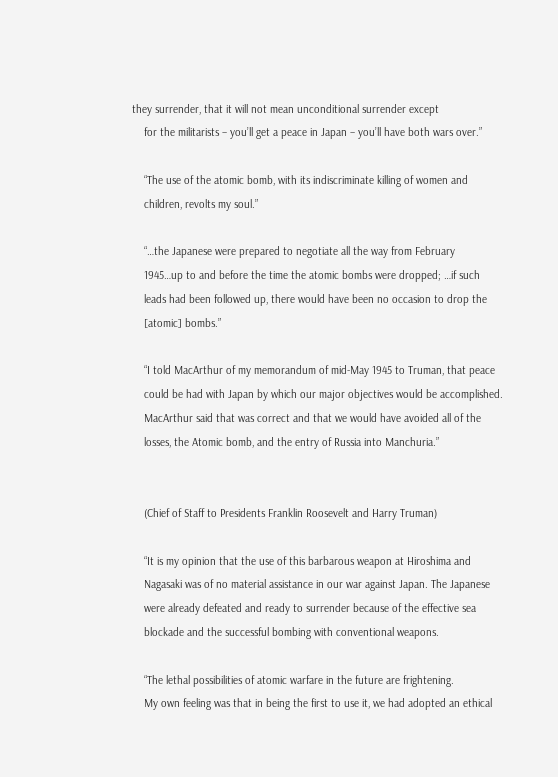they surrender, that it will not mean unconditional surrender except
    for the militarists – you’ll get a peace in Japan – you’ll have both wars over.”

    “The use of the atomic bomb, with its indiscriminate killing of women and
    children, revolts my soul.”

    “…the Japanese were prepared to negotiate all the way from February
    1945…up to and before the time the atomic bombs were dropped; …if such
    leads had been followed up, there would have been no occasion to drop the
    [atomic] bombs.”

    “I told MacArthur of my memorandum of mid-May 1945 to Truman, that peace
    could be had with Japan by which our major objectives would be accomplished.
    MacArthur said that was correct and that we would have avoided all of the
    losses, the Atomic bomb, and the entry of Russia into Manchuria.”


    (Chief of Staff to Presidents Franklin Roosevelt and Harry Truman)

    “It is my opinion that the use of this barbarous weapon at Hiroshima and
    Nagasaki was of no material assistance in our war against Japan. The Japanese
    were already defeated and ready to surrender because of the effective sea
    blockade and the successful bombing with conventional weapons.

    “The lethal possibilities of atomic warfare in the future are frightening.
    My own feeling was that in being the first to use it, we had adopted an ethical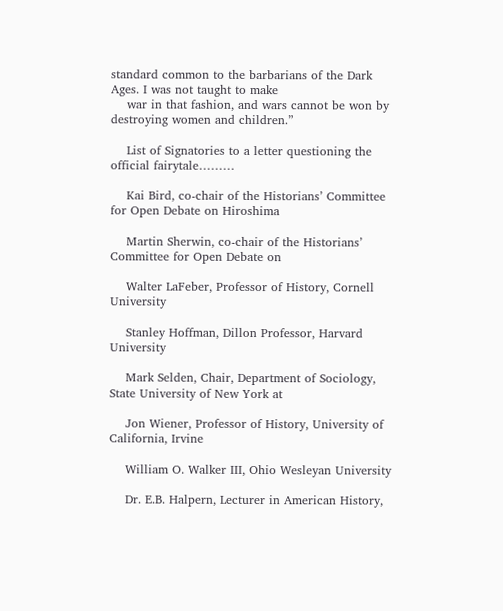standard common to the barbarians of the Dark Ages. I was not taught to make
    war in that fashion, and wars cannot be won by destroying women and children.”

    List of Signatories to a letter questioning the official fairytale………

    Kai Bird, co-chair of the Historians’ Committee for Open Debate on Hiroshima

    Martin Sherwin, co-chair of the Historians’ Committee for Open Debate on

    Walter LaFeber, Professor of History, Cornell University

    Stanley Hoffman, Dillon Professor, Harvard University

    Mark Selden, Chair, Department of Sociology, State University of New York at

    Jon Wiener, Professor of History, University of California, Irvine

    William O. Walker III, Ohio Wesleyan University

    Dr. E.B. Halpern, Lecturer in American History,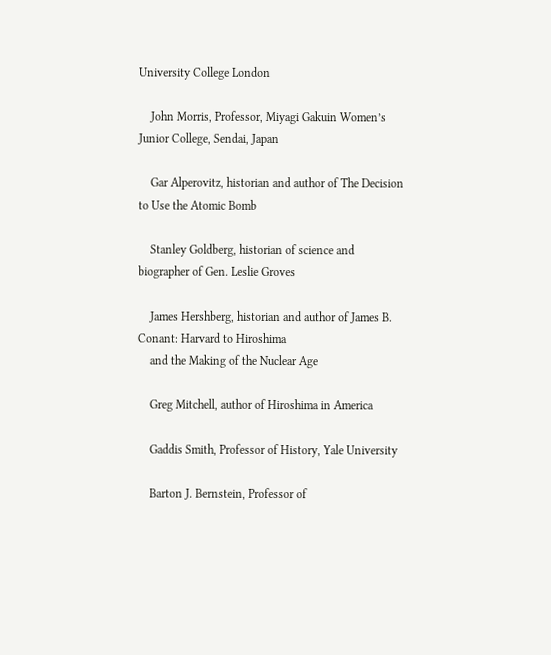University College London

    John Morris, Professor, Miyagi Gakuin Women’s Junior College, Sendai, Japan

    Gar Alperovitz, historian and author of The Decision to Use the Atomic Bomb

    Stanley Goldberg, historian of science and biographer of Gen. Leslie Groves

    James Hershberg, historian and author of James B. Conant: Harvard to Hiroshima
    and the Making of the Nuclear Age

    Greg Mitchell, author of Hiroshima in America

    Gaddis Smith, Professor of History, Yale University

    Barton J. Bernstein, Professor of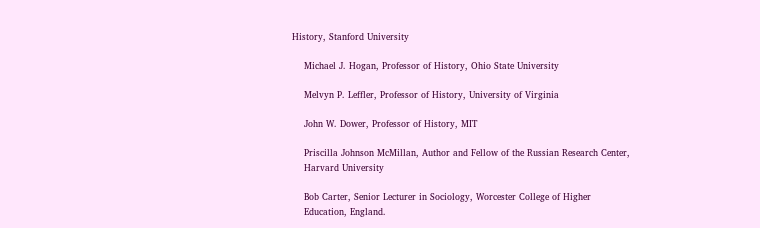History, Stanford University

    Michael J. Hogan, Professor of History, Ohio State University

    Melvyn P. Leffler, Professor of History, University of Virginia

    John W. Dower, Professor of History, MIT

    Priscilla Johnson McMillan, Author and Fellow of the Russian Research Center,
    Harvard University

    Bob Carter, Senior Lecturer in Sociology, Worcester College of Higher
    Education, England.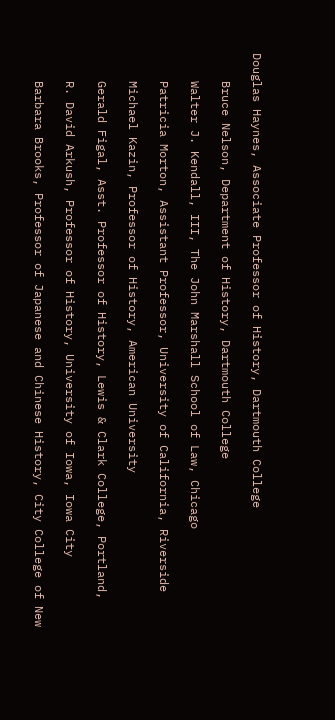Douglas Haynes, Associate Professor of History, Dartmouth College

    Bruce Nelson, Department of History, Dartmouth College

    Walter J. Kendall, III, The John Marshall School of Law, Chicago

    Patricia Morton, Assistant Professor, University of California, Riverside

    Michael Kazin, Professor of History, American University

    Gerald Figal, Asst. Professor of History, Lewis & Clark College, Portland,

    R. David Arkush, Professor of History, University of Iowa, Iowa City

    Barbara Brooks, Professor of Japanese and Chinese History, City College of New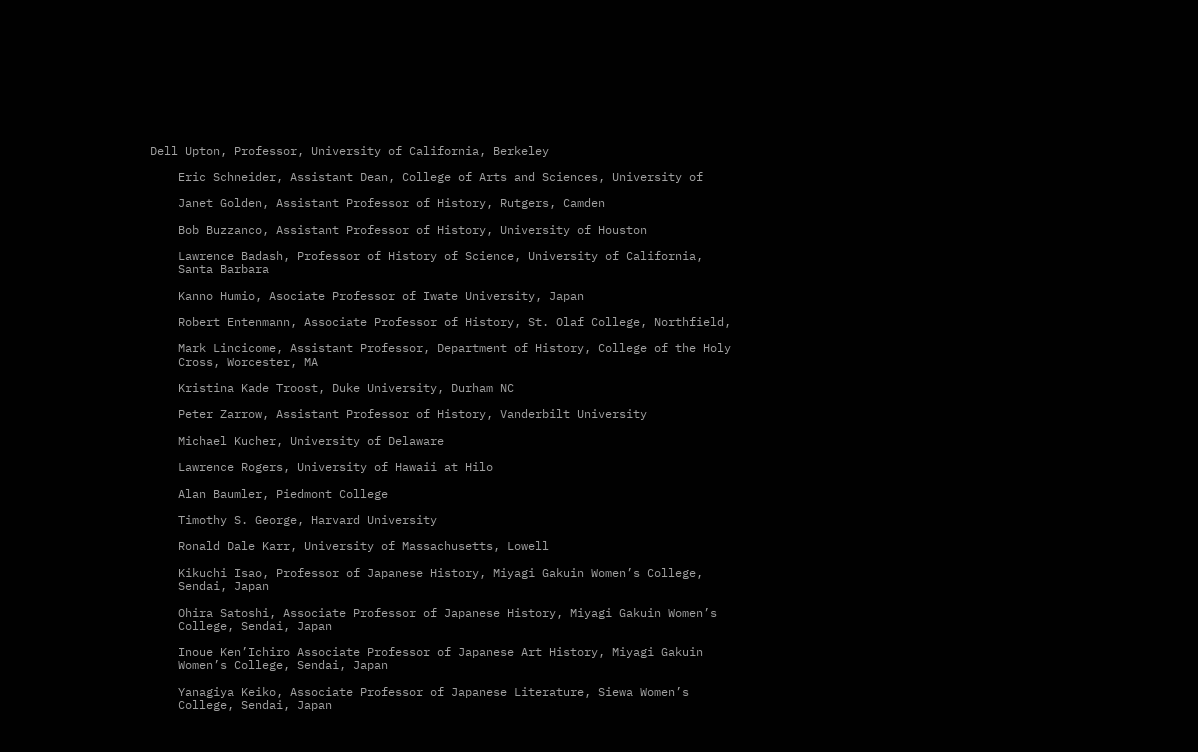Dell Upton, Professor, University of California, Berkeley

    Eric Schneider, Assistant Dean, College of Arts and Sciences, University of

    Janet Golden, Assistant Professor of History, Rutgers, Camden

    Bob Buzzanco, Assistant Professor of History, University of Houston

    Lawrence Badash, Professor of History of Science, University of California,
    Santa Barbara

    Kanno Humio, Asociate Professor of Iwate University, Japan

    Robert Entenmann, Associate Professor of History, St. Olaf College, Northfield,

    Mark Lincicome, Assistant Professor, Department of History, College of the Holy
    Cross, Worcester, MA

    Kristina Kade Troost, Duke University, Durham NC

    Peter Zarrow, Assistant Professor of History, Vanderbilt University

    Michael Kucher, University of Delaware

    Lawrence Rogers, University of Hawaii at Hilo

    Alan Baumler, Piedmont College

    Timothy S. George, Harvard University

    Ronald Dale Karr, University of Massachusetts, Lowell

    Kikuchi Isao, Professor of Japanese History, Miyagi Gakuin Women’s College,
    Sendai, Japan

    Ohira Satoshi, Associate Professor of Japanese History, Miyagi Gakuin Women’s
    College, Sendai, Japan

    Inoue Ken’Ichiro Associate Professor of Japanese Art History, Miyagi Gakuin
    Women’s College, Sendai, Japan

    Yanagiya Keiko, Associate Professor of Japanese Literature, Siewa Women’s
    College, Sendai, Japan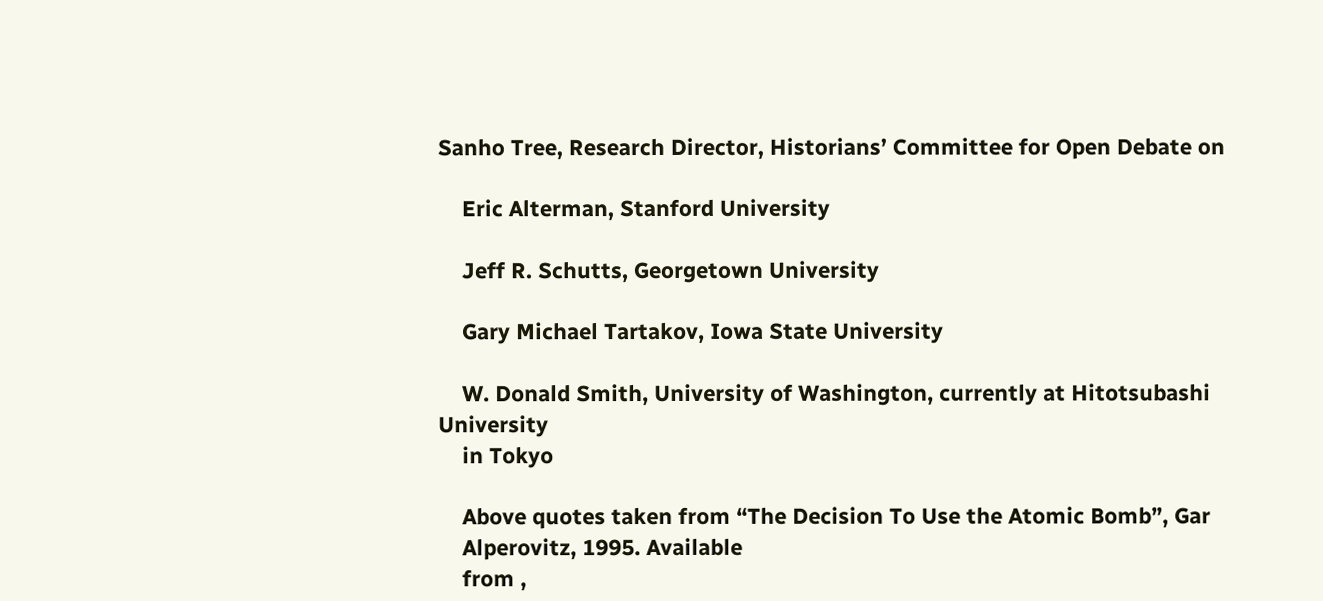Sanho Tree, Research Director, Historians’ Committee for Open Debate on

    Eric Alterman, Stanford University

    Jeff R. Schutts, Georgetown University

    Gary Michael Tartakov, Iowa State University

    W. Donald Smith, University of Washington, currently at Hitotsubashi University
    in Tokyo

    Above quotes taken from “The Decision To Use the Atomic Bomb”, Gar
    Alperovitz, 1995. Available
    from ,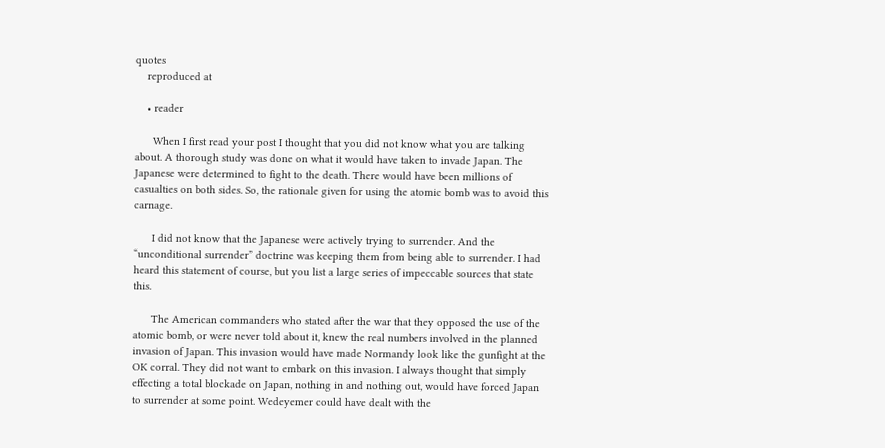quotes
    reproduced at

    • reader

      When I first read your post I thought that you did not know what you are talking about. A thorough study was done on what it would have taken to invade Japan. The Japanese were determined to fight to the death. There would have been millions of casualties on both sides. So, the rationale given for using the atomic bomb was to avoid this carnage.

      I did not know that the Japanese were actively trying to surrender. And the “unconditional surrender” doctrine was keeping them from being able to surrender. I had heard this statement of course, but you list a large series of impeccable sources that state this.

      The American commanders who stated after the war that they opposed the use of the atomic bomb, or were never told about it, knew the real numbers involved in the planned invasion of Japan. This invasion would have made Normandy look like the gunfight at the OK corral. They did not want to embark on this invasion. I always thought that simply effecting a total blockade on Japan, nothing in and nothing out, would have forced Japan to surrender at some point. Wedeyemer could have dealt with the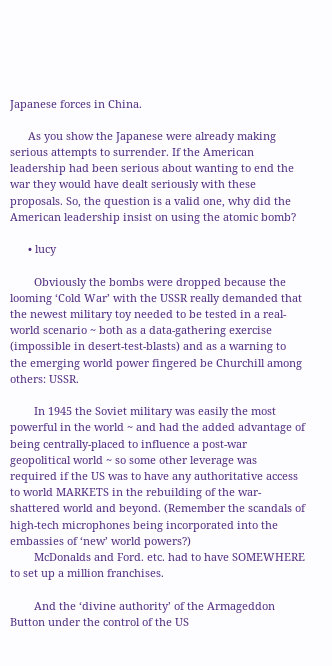Japanese forces in China.

      As you show the Japanese were already making serious attempts to surrender. If the American leadership had been serious about wanting to end the war they would have dealt seriously with these proposals. So, the question is a valid one, why did the American leadership insist on using the atomic bomb?

      • lucy

        Obviously the bombs were dropped because the looming ‘Cold War’ with the USSR really demanded that the newest military toy needed to be tested in a real-world scenario ~ both as a data-gathering exercise (impossible in desert-test-blasts) and as a warning to the emerging world power fingered be Churchill among others: USSR.

        In 1945 the Soviet military was easily the most powerful in the world ~ and had the added advantage of being centrally-placed to influence a post-war geopolitical world ~ so some other leverage was required if the US was to have any authoritative access to world MARKETS in the rebuilding of the war-shattered world and beyond. (Remember the scandals of high-tech microphones being incorporated into the embassies of ‘new’ world powers?)
        McDonalds and Ford. etc. had to have SOMEWHERE to set up a million franchises.

        And the ‘divine authority’ of the Armageddon Button under the control of the US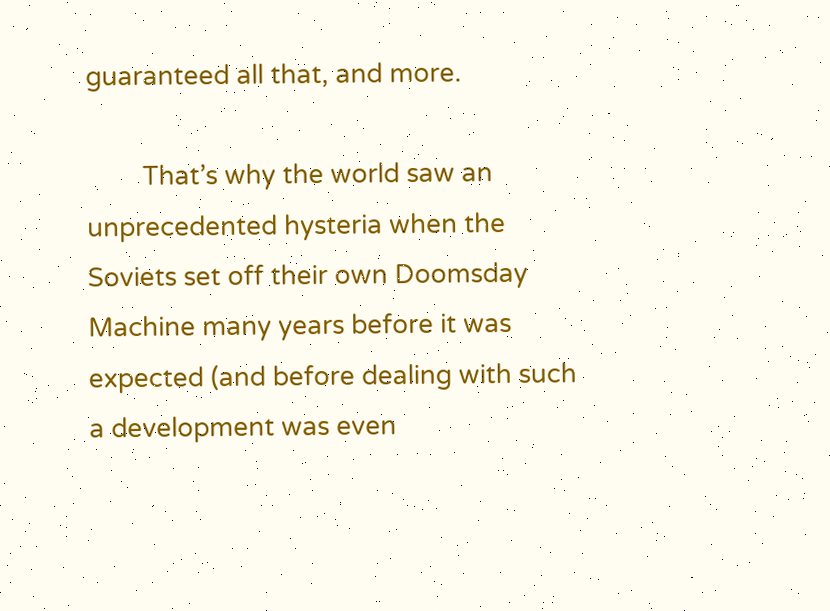guaranteed all that, and more.

        That’s why the world saw an unprecedented hysteria when the Soviets set off their own Doomsday Machine many years before it was expected (and before dealing with such a development was even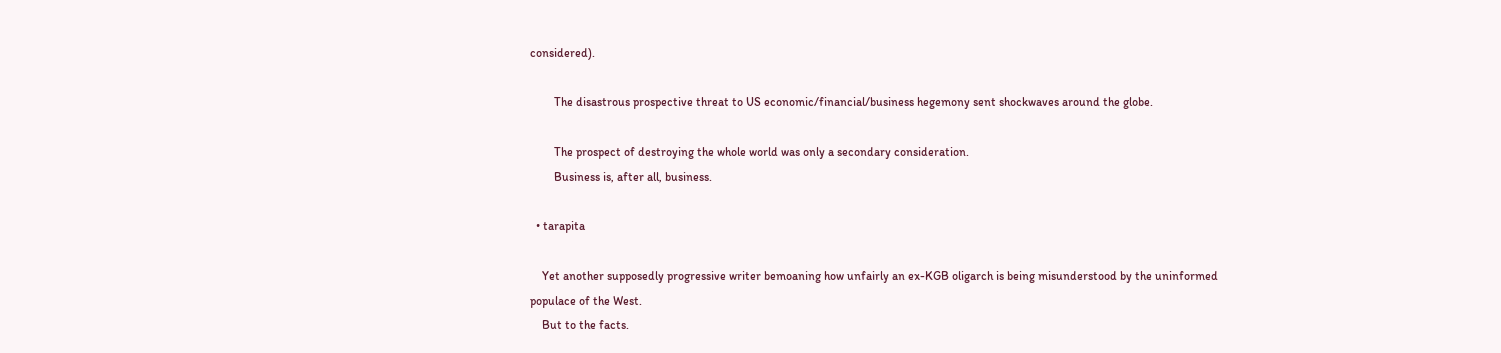considered).

        The disastrous prospective threat to US economic/financial/business hegemony sent shockwaves around the globe.

        The prospect of destroying the whole world was only a secondary consideration.
        Business is, after all, business.

  • tarapita

    Yet another supposedly progressive writer bemoaning how unfairly an ex-KGB oligarch is being misunderstood by the uninformed populace of the West.
    But to the facts.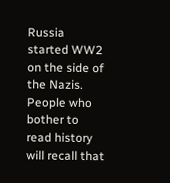Russia started WW2 on the side of the Nazis. People who bother to read history will recall that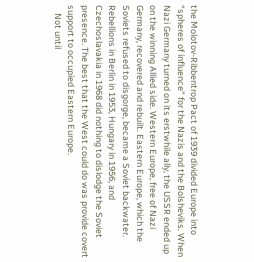the Molotov-Ribbentrop Pact of 1939 divided Europe into “spheres of influence” for the Nazis and the Bolsheviks. When Nazi Germany turned on its erstwhile ally, the USSR ended up on the winning Allied side. Western Europe, free of Nazi Germany, recovered and rebuilt. Eastern Europe, which the Soviets refused to disgorge, became a Soviet backwater. Rebellions in Berlin in 1953, Hungary in 1956, and Czechoslavakia in 1968 did nothing to dislodge the Soviet presence. The best that the West could do was provide covert support to occupied Eastern Europe.
    Not until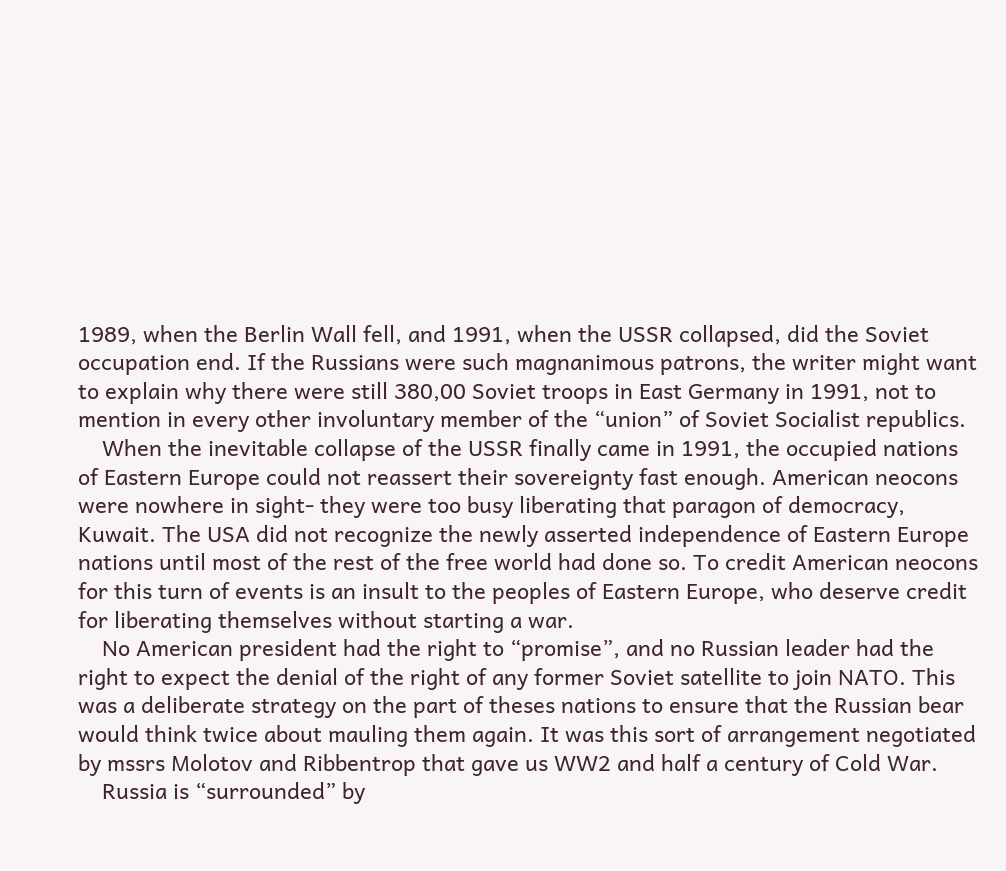1989, when the Berlin Wall fell, and 1991, when the USSR collapsed, did the Soviet occupation end. If the Russians were such magnanimous patrons, the writer might want to explain why there were still 380,00 Soviet troops in East Germany in 1991, not to mention in every other involuntary member of the “union” of Soviet Socialist republics.
    When the inevitable collapse of the USSR finally came in 1991, the occupied nations of Eastern Europe could not reassert their sovereignty fast enough. American neocons were nowhere in sight- they were too busy liberating that paragon of democracy, Kuwait. The USA did not recognize the newly asserted independence of Eastern Europe nations until most of the rest of the free world had done so. To credit American neocons for this turn of events is an insult to the peoples of Eastern Europe, who deserve credit for liberating themselves without starting a war.
    No American president had the right to “promise”, and no Russian leader had the right to expect the denial of the right of any former Soviet satellite to join NATO. This was a deliberate strategy on the part of theses nations to ensure that the Russian bear would think twice about mauling them again. It was this sort of arrangement negotiated by mssrs Molotov and Ribbentrop that gave us WW2 and half a century of Cold War.
    Russia is “surrounded” by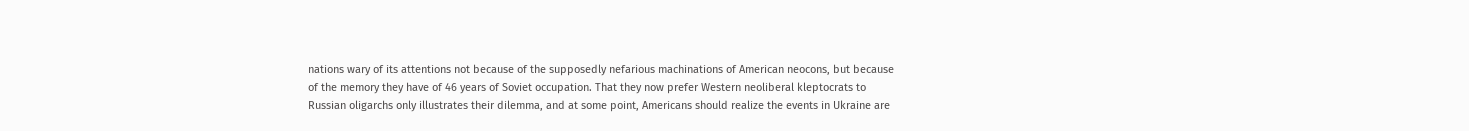nations wary of its attentions not because of the supposedly nefarious machinations of American neocons, but because of the memory they have of 46 years of Soviet occupation. That they now prefer Western neoliberal kleptocrats to Russian oligarchs only illustrates their dilemma, and at some point, Americans should realize the events in Ukraine are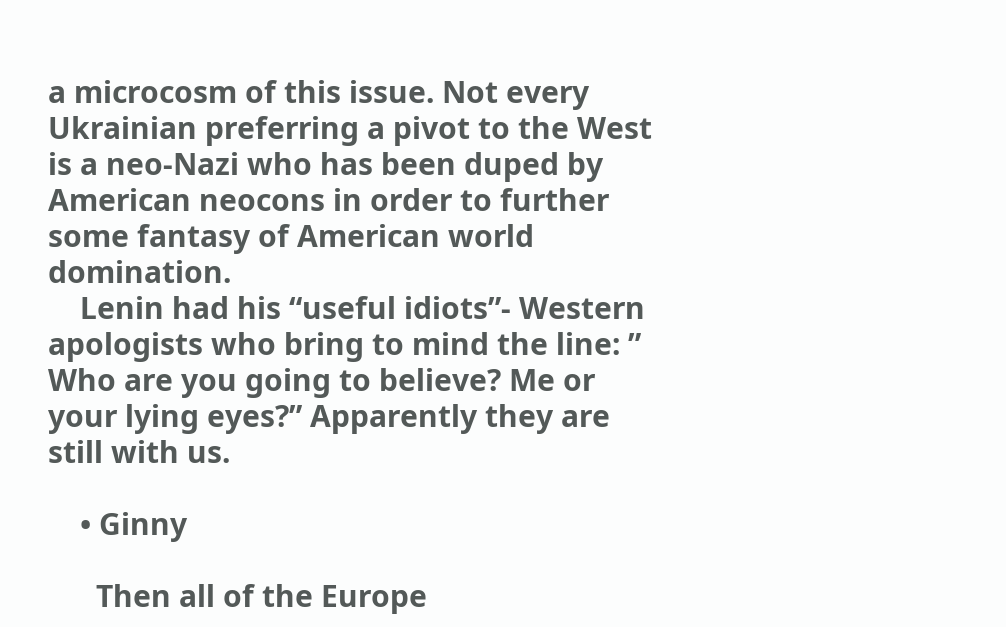a microcosm of this issue. Not every Ukrainian preferring a pivot to the West is a neo-Nazi who has been duped by American neocons in order to further some fantasy of American world domination.
    Lenin had his “useful idiots”- Western apologists who bring to mind the line: ” Who are you going to believe? Me or your lying eyes?” Apparently they are still with us.

    • Ginny

      Then all of the Europe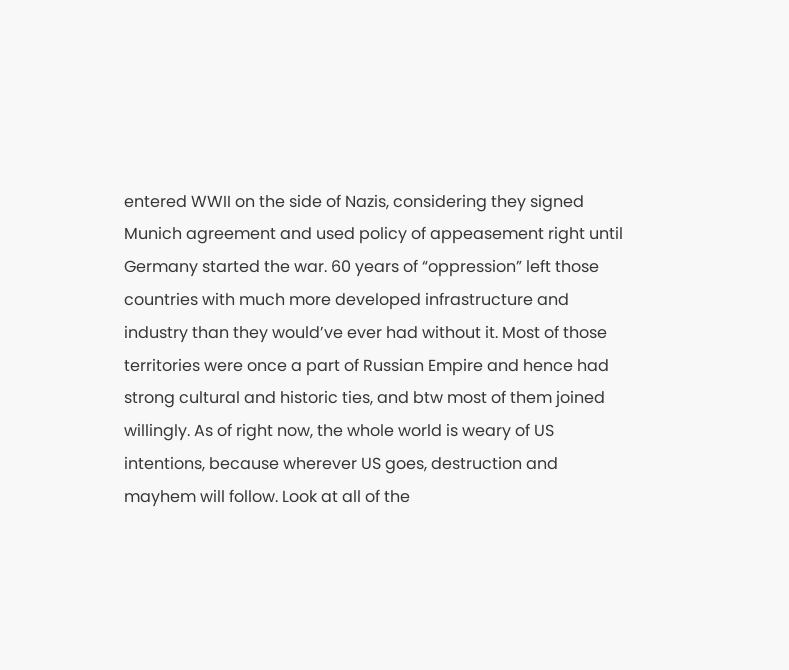entered WWII on the side of Nazis, considering they signed Munich agreement and used policy of appeasement right until Germany started the war. 60 years of “oppression” left those countries with much more developed infrastructure and industry than they would’ve ever had without it. Most of those territories were once a part of Russian Empire and hence had strong cultural and historic ties, and btw most of them joined willingly. As of right now, the whole world is weary of US intentions, because wherever US goes, destruction and mayhem will follow. Look at all of the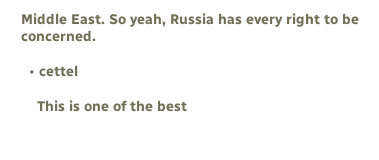Middle East. So yeah, Russia has every right to be concerned.

  • cettel

    This is one of the best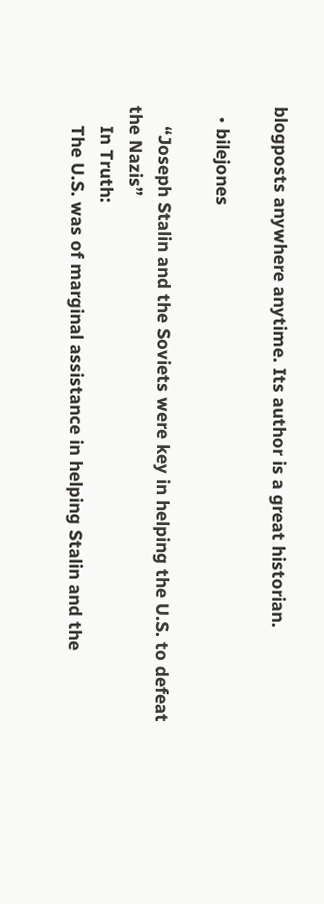blogposts anywhere anytime. Its author is a great historian.

  • bilejones

    “Joseph Stalin and the Soviets were key in helping the U.S. to defeat the Nazis”
    In Truth:
    The U.S. was of marginal assistance in helping Stalin and the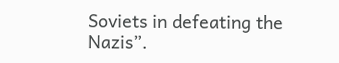Soviets in defeating the Nazis”.